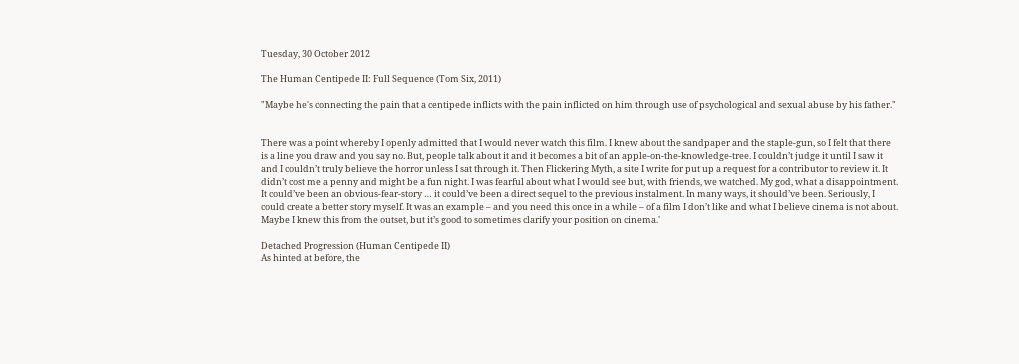Tuesday, 30 October 2012

The Human Centipede II: Full Sequence (Tom Six, 2011)

"Maybe he's connecting the pain that a centipede inflicts with the pain inflicted on him through use of psychological and sexual abuse by his father."


There was a point whereby I openly admitted that I would never watch this film. I knew about the sandpaper and the staple-gun, so I felt that there is a line you draw and you say no. But, people talk about it and it becomes a bit of an apple-on-the-knowledge-tree. I couldn’t judge it until I saw it and I couldn’t truly believe the horror unless I sat through it. Then Flickering Myth, a site I write for put up a request for a contributor to review it. It didn’t cost me a penny and might be a fun night. I was fearful about what I would see but, with friends, we watched. My god, what a disappointment. It could’ve been an obvious-fear-story … it could’ve been a direct sequel to the previous instalment. In many ways, it should’ve been. Seriously, I could create a better story myself. It was an example – and you need this once in a while – of a film I don’t like and what I believe cinema is not about. Maybe I knew this from the outset, but it’s good to sometimes clarify your position on cinema.'

Detached Progression (Human Centipede II)
As hinted at before, the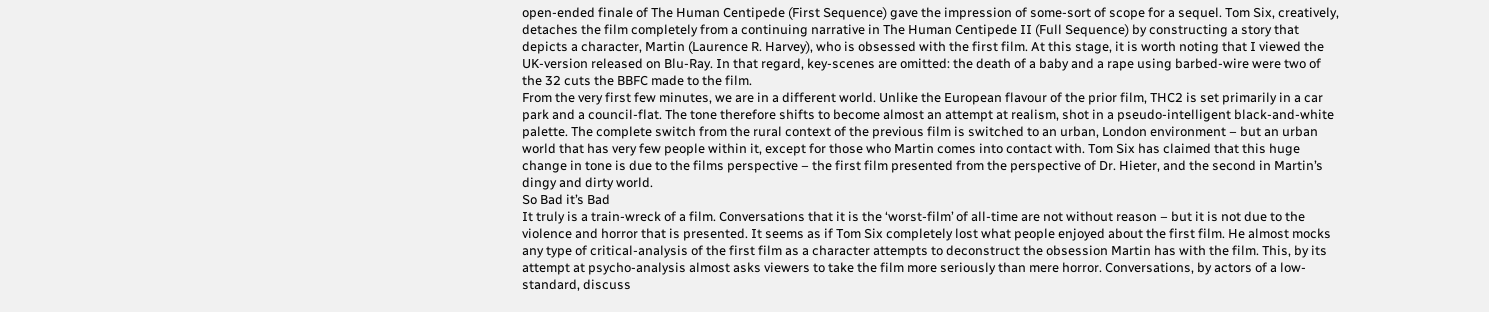open-ended finale of The Human Centipede (First Sequence) gave the impression of some-sort of scope for a sequel. Tom Six, creatively, detaches the film completely from a continuing narrative in The Human Centipede II (Full Sequence) by constructing a story that depicts a character, Martin (Laurence R. Harvey), who is obsessed with the first film. At this stage, it is worth noting that I viewed the UK-version released on Blu-Ray. In that regard, key-scenes are omitted: the death of a baby and a rape using barbed-wire were two of the 32 cuts the BBFC made to the film.
From the very first few minutes, we are in a different world. Unlike the European flavour of the prior film, THC2 is set primarily in a car park and a council-flat. The tone therefore shifts to become almost an attempt at realism, shot in a pseudo-intelligent black-and-white palette. The complete switch from the rural context of the previous film is switched to an urban, London environment – but an urban world that has very few people within it, except for those who Martin comes into contact with. Tom Six has claimed that this huge change in tone is due to the films perspective – the first film presented from the perspective of Dr. Hieter, and the second in Martin’s dingy and dirty world.
So Bad it’s Bad
It truly is a train-wreck of a film. Conversations that it is the ‘worst-film’ of all-time are not without reason – but it is not due to the violence and horror that is presented. It seems as if Tom Six completely lost what people enjoyed about the first film. He almost mocks any type of critical-analysis of the first film as a character attempts to deconstruct the obsession Martin has with the film. This, by its attempt at psycho-analysis almost asks viewers to take the film more seriously than mere horror. Conversations, by actors of a low-standard, discuss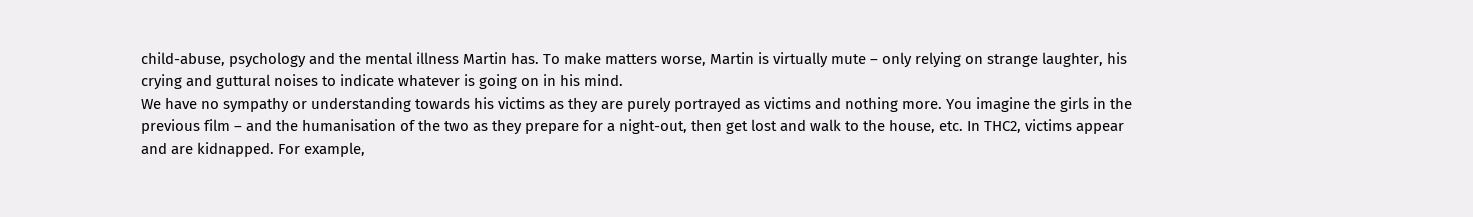child-abuse, psychology and the mental illness Martin has. To make matters worse, Martin is virtually mute – only relying on strange laughter, his crying and guttural noises to indicate whatever is going on in his mind.
We have no sympathy or understanding towards his victims as they are purely portrayed as victims and nothing more. You imagine the girls in the previous film – and the humanisation of the two as they prepare for a night-out, then get lost and walk to the house, etc. In THC2, victims appear and are kidnapped. For example,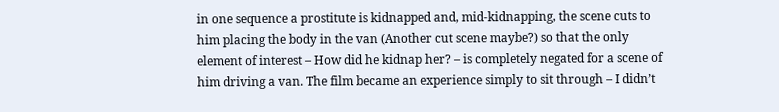in one sequence a prostitute is kidnapped and, mid-kidnapping, the scene cuts to him placing the body in the van (Another cut scene maybe?) so that the only element of interest – How did he kidnap her? – is completely negated for a scene of him driving a van. The film became an experience simply to sit through – I didn’t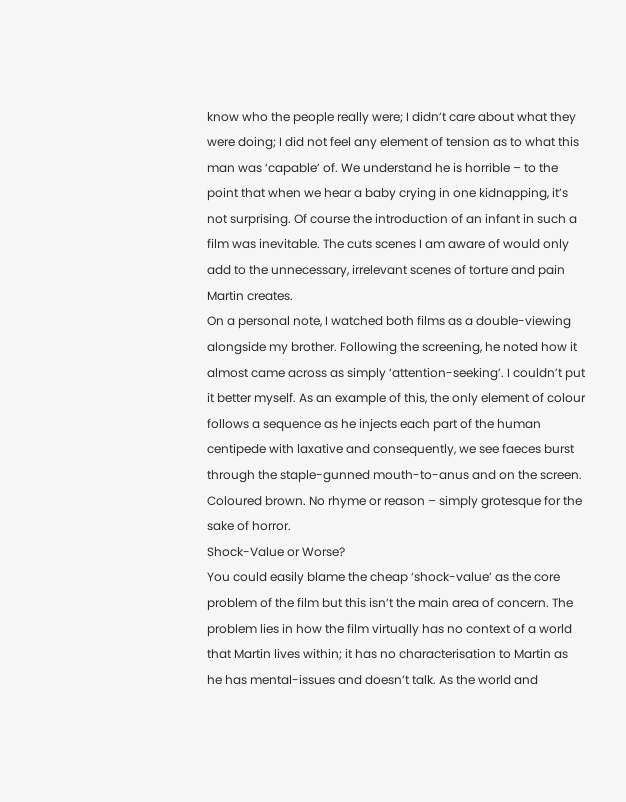know who the people really were; I didn’t care about what they were doing; I did not feel any element of tension as to what this man was ‘capable’ of. We understand he is horrible – to the point that when we hear a baby crying in one kidnapping, it’s not surprising. Of course the introduction of an infant in such a film was inevitable. The cuts scenes I am aware of would only add to the unnecessary, irrelevant scenes of torture and pain Martin creates.
On a personal note, I watched both films as a double-viewing alongside my brother. Following the screening, he noted how it almost came across as simply ‘attention-seeking’. I couldn’t put it better myself. As an example of this, the only element of colour follows a sequence as he injects each part of the human centipede with laxative and consequently, we see faeces burst through the staple-gunned mouth-to-anus and on the screen. Coloured brown. No rhyme or reason – simply grotesque for the sake of horror.
Shock-Value or Worse?
You could easily blame the cheap ‘shock-value’ as the core problem of the film but this isn’t the main area of concern. The problem lies in how the film virtually has no context of a world that Martin lives within; it has no characterisation to Martin as he has mental-issues and doesn’t talk. As the world and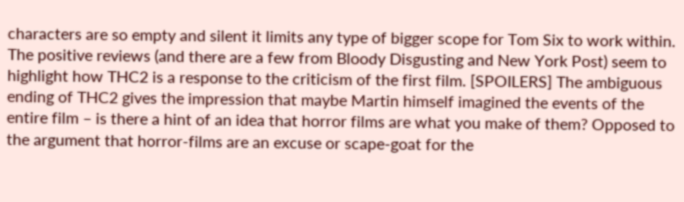characters are so empty and silent it limits any type of bigger scope for Tom Six to work within. The positive reviews (and there are a few from Bloody Disgusting and New York Post) seem to highlight how THC2 is a response to the criticism of the first film. [SPOILERS] The ambiguous ending of THC2 gives the impression that maybe Martin himself imagined the events of the entire film – is there a hint of an idea that horror films are what you make of them? Opposed to the argument that horror-films are an excuse or scape-goat for the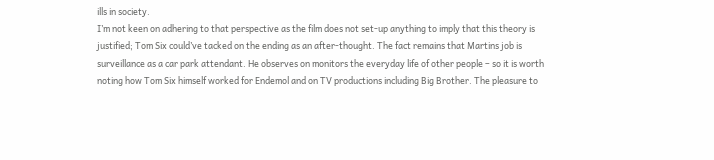ills in society.
I’m not keen on adhering to that perspective as the film does not set-up anything to imply that this theory is justified; Tom Six could’ve tacked on the ending as an after-thought. The fact remains that Martins job is surveillance as a car park attendant. He observes on monitors the everyday life of other people – so it is worth noting how Tom Six himself worked for Endemol and on TV productions including Big Brother. The pleasure to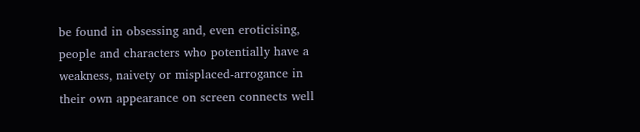be found in obsessing and, even eroticising, people and characters who potentially have a weakness, naivety or misplaced-arrogance in their own appearance on screen connects well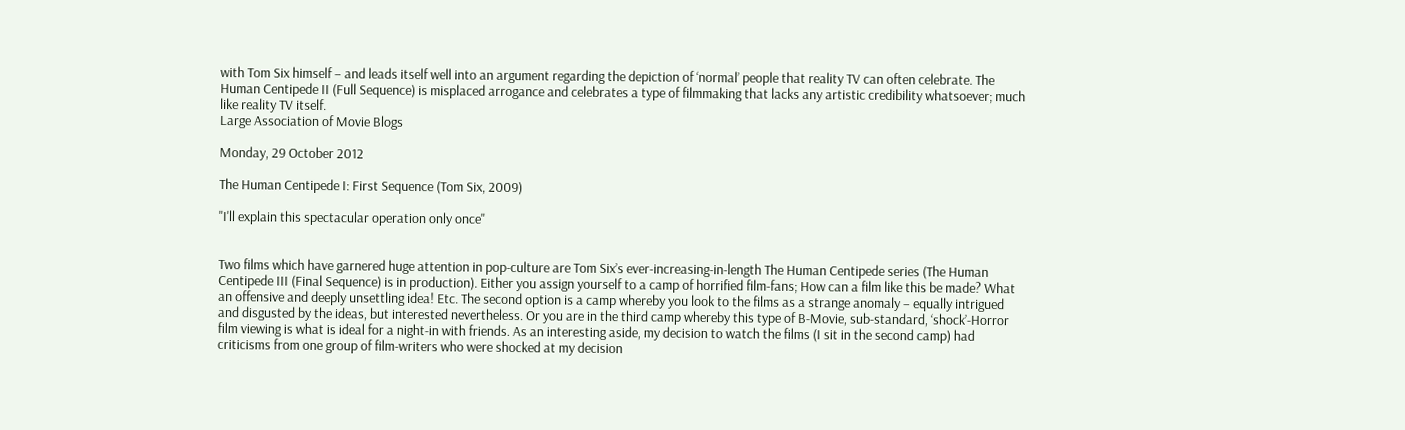with Tom Six himself – and leads itself well into an argument regarding the depiction of ‘normal’ people that reality TV can often celebrate. The Human Centipede II (Full Sequence) is misplaced arrogance and celebrates a type of filmmaking that lacks any artistic credibility whatsoever; much like reality TV itself.
Large Association of Movie Blogs

Monday, 29 October 2012

The Human Centipede I: First Sequence (Tom Six, 2009)

"I'll explain this spectacular operation only once"


Two films which have garnered huge attention in pop-culture are Tom Six’s ever-increasing-in-length The Human Centipede series (The Human Centipede III (Final Sequence) is in production). Either you assign yourself to a camp of horrified film-fans; How can a film like this be made? What an offensive and deeply unsettling idea! Etc. The second option is a camp whereby you look to the films as a strange anomaly – equally intrigued and disgusted by the ideas, but interested nevertheless. Or you are in the third camp whereby this type of B-Movie, sub-standard, ‘shock’-Horror film viewing is what is ideal for a night-in with friends. As an interesting aside, my decision to watch the films (I sit in the second camp) had criticisms from one group of film-writers who were shocked at my decision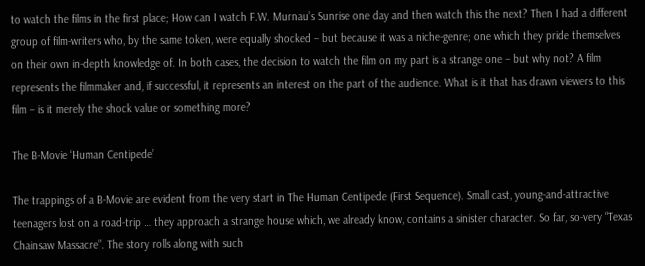to watch the films in the first place; How can I watch F.W. Murnau’s Sunrise one day and then watch this the next? Then I had a different group of film-writers who, by the same token, were equally shocked – but because it was a niche-genre; one which they pride themselves on their own in-depth knowledge of. In both cases, the decision to watch the film on my part is a strange one – but why not? A film represents the filmmaker and, if successful, it represents an interest on the part of the audience. What is it that has drawn viewers to this film – is it merely the shock value or something more?

The B-Movie ‘Human Centipede’

The trappings of a B-Movie are evident from the very start in The Human Centipede (First Sequence). Small cast, young-and-attractive teenagers lost on a road-trip … they approach a strange house which, we already know, contains a sinister character. So far, so-very “Texas Chainsaw Massacre”. The story rolls along with such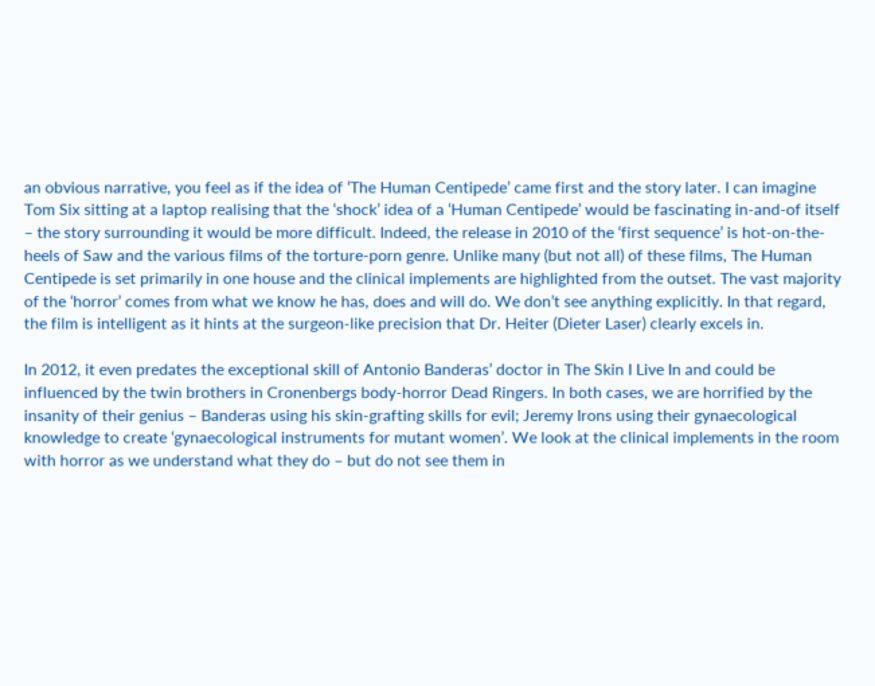an obvious narrative, you feel as if the idea of ‘The Human Centipede’ came first and the story later. I can imagine Tom Six sitting at a laptop realising that the ‘shock’ idea of a ‘Human Centipede’ would be fascinating in-and-of itself – the story surrounding it would be more difficult. Indeed, the release in 2010 of the ‘first sequence’ is hot-on-the-heels of Saw and the various films of the torture-porn genre. Unlike many (but not all) of these films, The Human Centipede is set primarily in one house and the clinical implements are highlighted from the outset. The vast majority of the ‘horror’ comes from what we know he has, does and will do. We don’t see anything explicitly. In that regard, the film is intelligent as it hints at the surgeon-like precision that Dr. Heiter (Dieter Laser) clearly excels in.

In 2012, it even predates the exceptional skill of Antonio Banderas’ doctor in The Skin I Live In and could be influenced by the twin brothers in Cronenbergs body-horror Dead Ringers. In both cases, we are horrified by the insanity of their genius – Banderas using his skin-grafting skills for evil; Jeremy Irons using their gynaecological knowledge to create ‘gynaecological instruments for mutant women’. We look at the clinical implements in the room with horror as we understand what they do – but do not see them in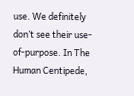use. We definitely don’t see their use-of-purpose. In The Human Centipede,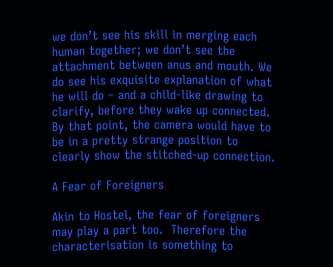we don’t see his skill in merging each human together; we don’t see the attachment between anus and mouth. We do see his exquisite explanation of what he will do – and a child-like drawing to clarify, before they wake up connected. By that point, the camera would have to be in a pretty strange position to clearly show the stitched-up connection.

A Fear of Foreigners

Akin to Hostel, the fear of foreigners may play a part too.  Therefore the characterisation is something to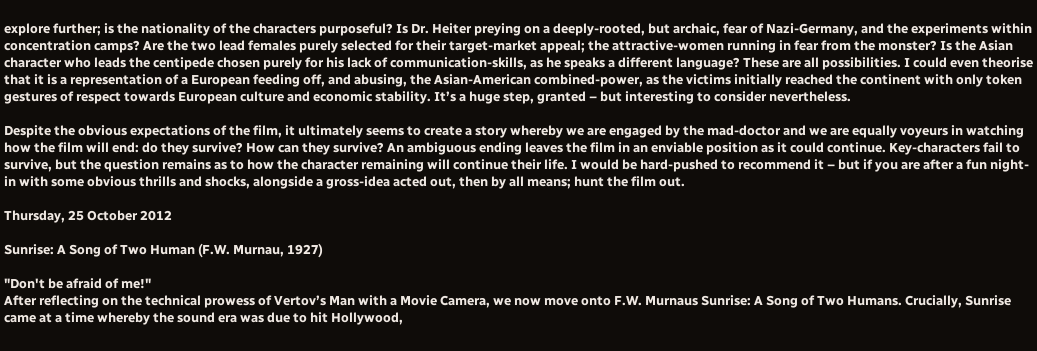explore further; is the nationality of the characters purposeful? Is Dr. Heiter preying on a deeply-rooted, but archaic, fear of Nazi-Germany, and the experiments within concentration camps? Are the two lead females purely selected for their target-market appeal; the attractive-women running in fear from the monster? Is the Asian character who leads the centipede chosen purely for his lack of communication-skills, as he speaks a different language? These are all possibilities. I could even theorise that it is a representation of a European feeding off, and abusing, the Asian-American combined-power, as the victims initially reached the continent with only token gestures of respect towards European culture and economic stability. It’s a huge step, granted – but interesting to consider nevertheless.

Despite the obvious expectations of the film, it ultimately seems to create a story whereby we are engaged by the mad-doctor and we are equally voyeurs in watching how the film will end: do they survive? How can they survive? An ambiguous ending leaves the film in an enviable position as it could continue. Key-characters fail to survive, but the question remains as to how the character remaining will continue their life. I would be hard-pushed to recommend it – but if you are after a fun night-in with some obvious thrills and shocks, alongside a gross-idea acted out, then by all means; hunt the film out.

Thursday, 25 October 2012

Sunrise: A Song of Two Human (F.W. Murnau, 1927)

"Don't be afraid of me!"
After reflecting on the technical prowess of Vertov’s Man with a Movie Camera, we now move onto F.W. Murnaus Sunrise: A Song of Two Humans. Crucially, Sunrise came at a time whereby the sound era was due to hit Hollywood,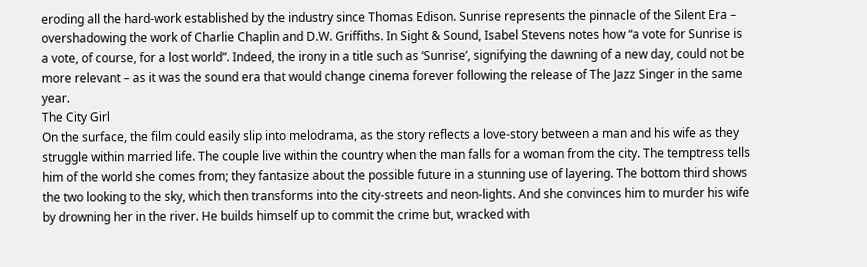eroding all the hard-work established by the industry since Thomas Edison. Sunrise represents the pinnacle of the Silent Era – overshadowing the work of Charlie Chaplin and D.W. Griffiths. In Sight & Sound, Isabel Stevens notes how “a vote for Sunrise is a vote, of course, for a lost world”. Indeed, the irony in a title such as ‘Sunrise’, signifying the dawning of a new day, could not be more relevant – as it was the sound era that would change cinema forever following the release of The Jazz Singer in the same year.
The City Girl
On the surface, the film could easily slip into melodrama, as the story reflects a love-story between a man and his wife as they struggle within married life. The couple live within the country when the man falls for a woman from the city. The temptress tells him of the world she comes from; they fantasize about the possible future in a stunning use of layering. The bottom third shows the two looking to the sky, which then transforms into the city-streets and neon-lights. And she convinces him to murder his wife by drowning her in the river. He builds himself up to commit the crime but, wracked with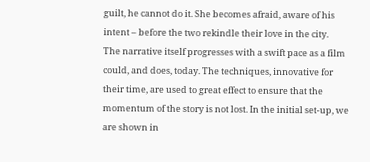guilt, he cannot do it. She becomes afraid, aware of his intent – before the two rekindle their love in the city.
The narrative itself progresses with a swift pace as a film could, and does, today. The techniques, innovative for their time, are used to great effect to ensure that the momentum of the story is not lost. In the initial set-up, we are shown in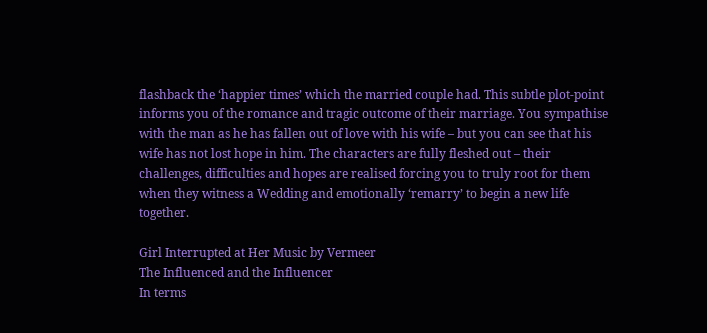flashback the ‘happier times’ which the married couple had. This subtle plot-point informs you of the romance and tragic outcome of their marriage. You sympathise with the man as he has fallen out of love with his wife – but you can see that his wife has not lost hope in him. The characters are fully fleshed out – their challenges, difficulties and hopes are realised forcing you to truly root for them when they witness a Wedding and emotionally ‘remarry’ to begin a new life together.

Girl Interrupted at Her Music by Vermeer
The Influenced and the Influencer
In terms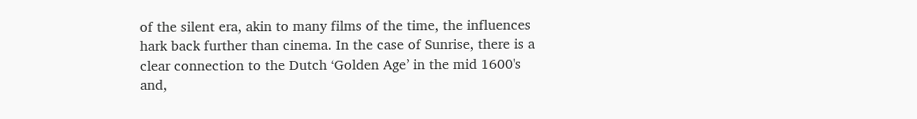of the silent era, akin to many films of the time, the influences hark back further than cinema. In the case of Sunrise, there is a clear connection to the Dutch ‘Golden Age’ in the mid 1600's and,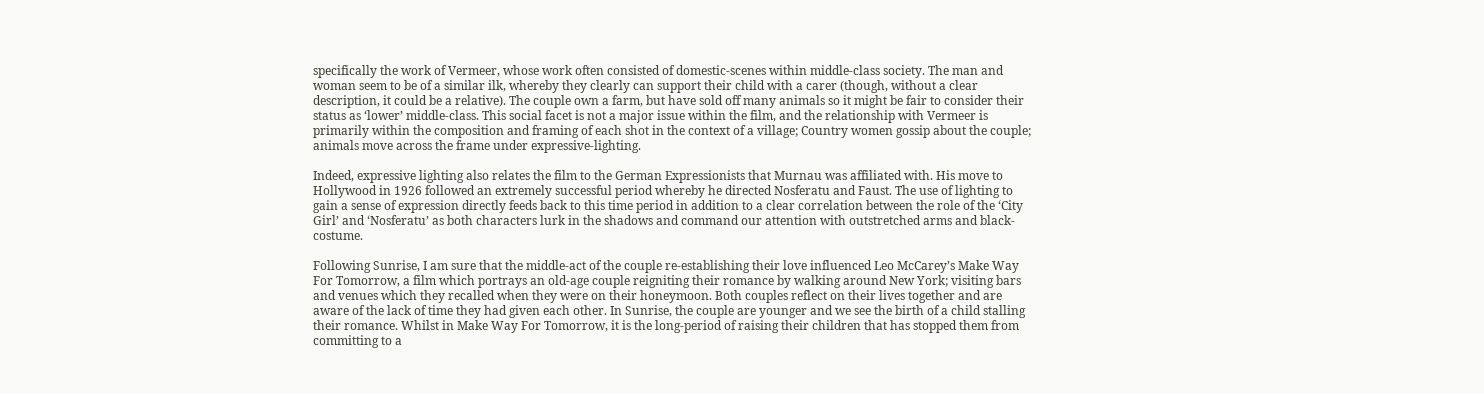specifically the work of Vermeer, whose work often consisted of domestic-scenes within middle-class society. The man and woman seem to be of a similar ilk, whereby they clearly can support their child with a carer (though, without a clear description, it could be a relative). The couple own a farm, but have sold off many animals so it might be fair to consider their status as ‘lower’ middle-class. This social facet is not a major issue within the film, and the relationship with Vermeer is primarily within the composition and framing of each shot in the context of a village; Country women gossip about the couple; animals move across the frame under expressive-lighting.

Indeed, expressive lighting also relates the film to the German Expressionists that Murnau was affiliated with. His move to Hollywood in 1926 followed an extremely successful period whereby he directed Nosferatu and Faust. The use of lighting to gain a sense of expression directly feeds back to this time period in addition to a clear correlation between the role of the ‘City Girl’ and ‘Nosferatu’ as both characters lurk in the shadows and command our attention with outstretched arms and black-costume.

Following Sunrise, I am sure that the middle-act of the couple re-establishing their love influenced Leo McCarey’s Make Way For Tomorrow, a film which portrays an old-age couple reigniting their romance by walking around New York; visiting bars and venues which they recalled when they were on their honeymoon. Both couples reflect on their lives together and are aware of the lack of time they had given each other. In Sunrise, the couple are younger and we see the birth of a child stalling their romance. Whilst in Make Way For Tomorrow, it is the long-period of raising their children that has stopped them from committing to a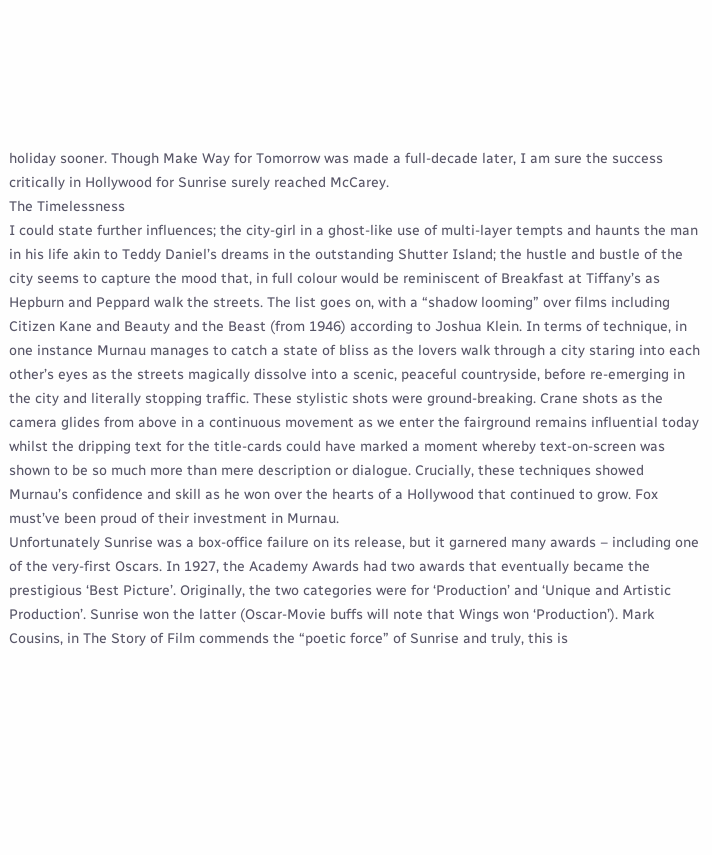holiday sooner. Though Make Way for Tomorrow was made a full-decade later, I am sure the success critically in Hollywood for Sunrise surely reached McCarey.
The Timelessness
I could state further influences; the city-girl in a ghost-like use of multi-layer tempts and haunts the man in his life akin to Teddy Daniel’s dreams in the outstanding Shutter Island; the hustle and bustle of the city seems to capture the mood that, in full colour would be reminiscent of Breakfast at Tiffany’s as Hepburn and Peppard walk the streets. The list goes on, with a “shadow looming” over films including Citizen Kane and Beauty and the Beast (from 1946) according to Joshua Klein. In terms of technique, in one instance Murnau manages to catch a state of bliss as the lovers walk through a city staring into each other’s eyes as the streets magically dissolve into a scenic, peaceful countryside, before re-emerging in the city and literally stopping traffic. These stylistic shots were ground-breaking. Crane shots as the camera glides from above in a continuous movement as we enter the fairground remains influential today whilst the dripping text for the title-cards could have marked a moment whereby text-on-screen was shown to be so much more than mere description or dialogue. Crucially, these techniques showed Murnau’s confidence and skill as he won over the hearts of a Hollywood that continued to grow. Fox must’ve been proud of their investment in Murnau.
Unfortunately Sunrise was a box-office failure on its release, but it garnered many awards – including one of the very-first Oscars. In 1927, the Academy Awards had two awards that eventually became the prestigious ‘Best Picture’. Originally, the two categories were for ‘Production’ and ‘Unique and Artistic Production’. Sunrise won the latter (Oscar-Movie buffs will note that Wings won ‘Production’). Mark Cousins, in The Story of Film commends the “poetic force” of Sunrise and truly, this is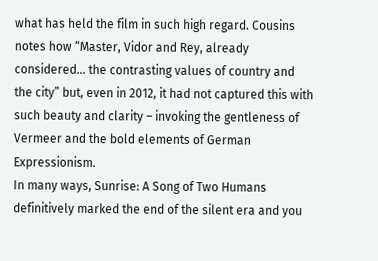what has held the film in such high regard. Cousins notes how “Master, Vidor and Rey, already considered… the contrasting values of country and the city” but, even in 2012, it had not captured this with such beauty and clarity – invoking the gentleness of Vermeer and the bold elements of German Expressionism.
In many ways, Sunrise: A Song of Two Humans definitively marked the end of the silent era and you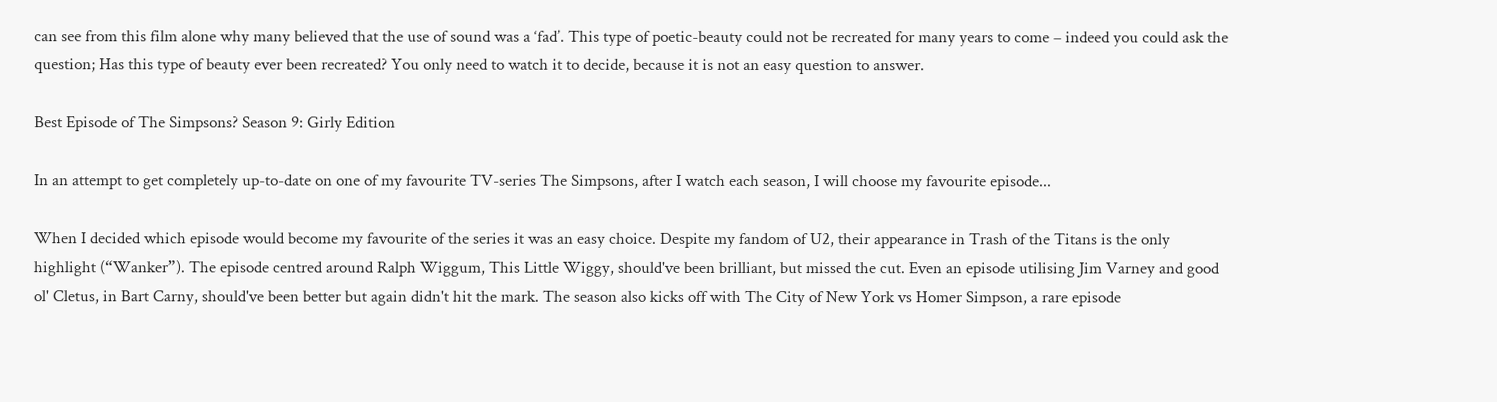can see from this film alone why many believed that the use of sound was a ‘fad’. This type of poetic-beauty could not be recreated for many years to come – indeed you could ask the question; Has this type of beauty ever been recreated? You only need to watch it to decide, because it is not an easy question to answer.

Best Episode of The Simpsons? Season 9: Girly Edition

In an attempt to get completely up-to-date on one of my favourite TV-series The Simpsons, after I watch each season, I will choose my favourite episode...

When I decided which episode would become my favourite of the series it was an easy choice. Despite my fandom of U2, their appearance in Trash of the Titans is the only highlight (“Wanker”). The episode centred around Ralph Wiggum, This Little Wiggy, should've been brilliant, but missed the cut. Even an episode utilising Jim Varney and good ol' Cletus, in Bart Carny, should've been better but again didn't hit the mark. The season also kicks off with The City of New York vs Homer Simpson, a rare episode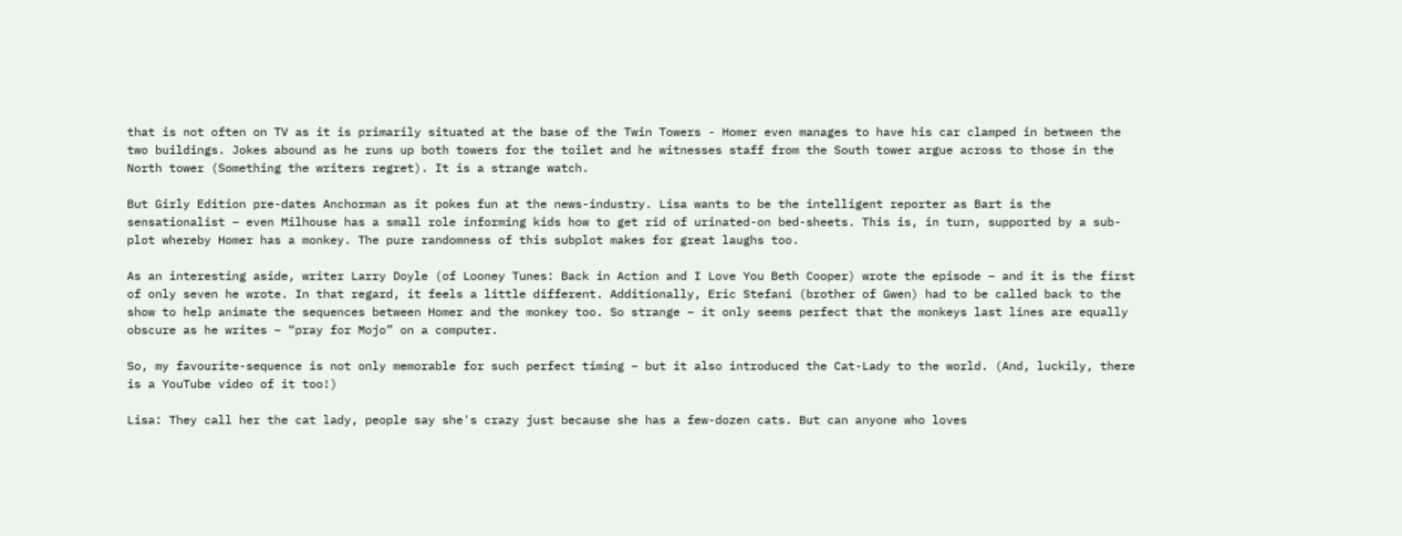that is not often on TV as it is primarily situated at the base of the Twin Towers - Homer even manages to have his car clamped in between the two buildings. Jokes abound as he runs up both towers for the toilet and he witnesses staff from the South tower argue across to those in the North tower (Something the writers regret). It is a strange watch.

But Girly Edition pre-dates Anchorman as it pokes fun at the news-industry. Lisa wants to be the intelligent reporter as Bart is the sensationalist – even Milhouse has a small role informing kids how to get rid of urinated-on bed-sheets. This is, in turn, supported by a sub-plot whereby Homer has a monkey. The pure randomness of this subplot makes for great laughs too.

As an interesting aside, writer Larry Doyle (of Looney Tunes: Back in Action and I Love You Beth Cooper) wrote the episode – and it is the first of only seven he wrote. In that regard, it feels a little different. Additionally, Eric Stefani (brother of Gwen) had to be called back to the show to help animate the sequences between Homer and the monkey too. So strange – it only seems perfect that the monkeys last lines are equally obscure as he writes – “pray for Mojo” on a computer.

So, my favourite-sequence is not only memorable for such perfect timing – but it also introduced the Cat-Lady to the world. (And, luckily, there is a YouTube video of it too!)

Lisa: They call her the cat lady, people say she's crazy just because she has a few-dozen cats. But can anyone who loves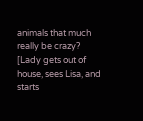animals that much really be crazy?
[Lady gets out of house, sees Lisa, and starts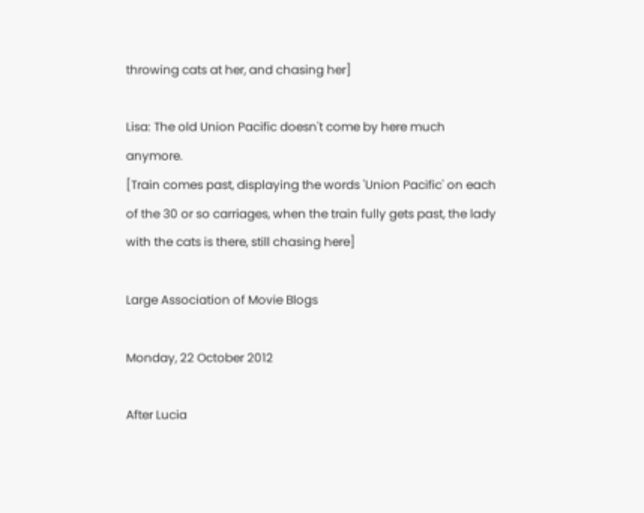throwing cats at her, and chasing her]

Lisa: The old Union Pacific doesn't come by here much anymore.
[Train comes past, displaying the words 'Union Pacific' on each of the 30 or so carriages, when the train fully gets past, the lady with the cats is there, still chasing here]

Large Association of Movie Blogs

Monday, 22 October 2012

After Lucia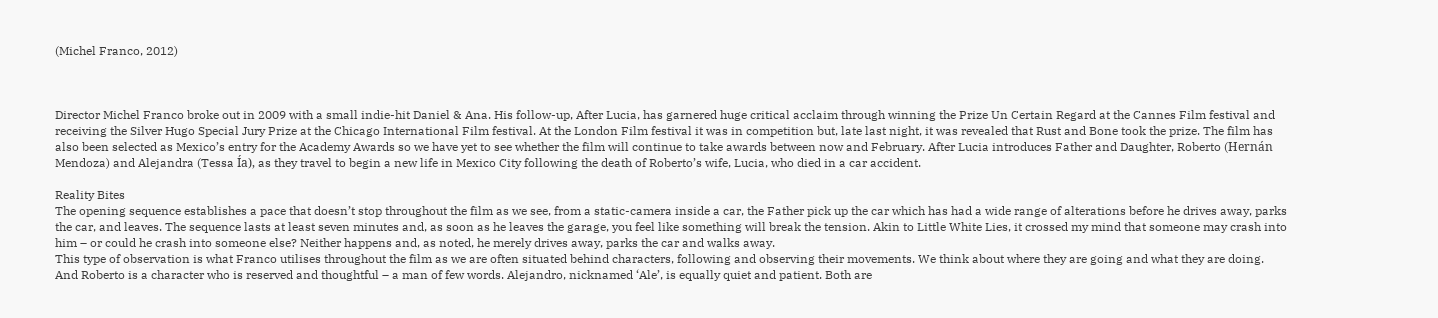(Michel Franco, 2012)



Director Michel Franco broke out in 2009 with a small indie-hit Daniel & Ana. His follow-up, After Lucia, has garnered huge critical acclaim through winning the Prize Un Certain Regard at the Cannes Film festival and receiving the Silver Hugo Special Jury Prize at the Chicago International Film festival. At the London Film festival it was in competition but, late last night, it was revealed that Rust and Bone took the prize. The film has also been selected as Mexico’s entry for the Academy Awards so we have yet to see whether the film will continue to take awards between now and February. After Lucia introduces Father and Daughter, Roberto (Hernán Mendoza) and Alejandra (Tessa Ía), as they travel to begin a new life in Mexico City following the death of Roberto’s wife, Lucia, who died in a car accident.

Reality Bites
The opening sequence establishes a pace that doesn’t stop throughout the film as we see, from a static-camera inside a car, the Father pick up the car which has had a wide range of alterations before he drives away, parks the car, and leaves. The sequence lasts at least seven minutes and, as soon as he leaves the garage, you feel like something will break the tension. Akin to Little White Lies, it crossed my mind that someone may crash into him – or could he crash into someone else? Neither happens and, as noted, he merely drives away, parks the car and walks away.
This type of observation is what Franco utilises throughout the film as we are often situated behind characters, following and observing their movements. We think about where they are going and what they are doing. And Roberto is a character who is reserved and thoughtful – a man of few words. Alejandro, nicknamed ‘Ale’, is equally quiet and patient. Both are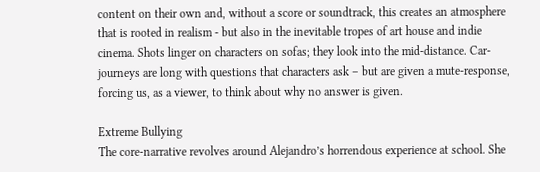content on their own and, without a score or soundtrack, this creates an atmosphere that is rooted in realism - but also in the inevitable tropes of art house and indie cinema. Shots linger on characters on sofas; they look into the mid-distance. Car-journeys are long with questions that characters ask – but are given a mute-response, forcing us, as a viewer, to think about why no answer is given.

Extreme Bullying
The core-narrative revolves around Alejandro’s horrendous experience at school. She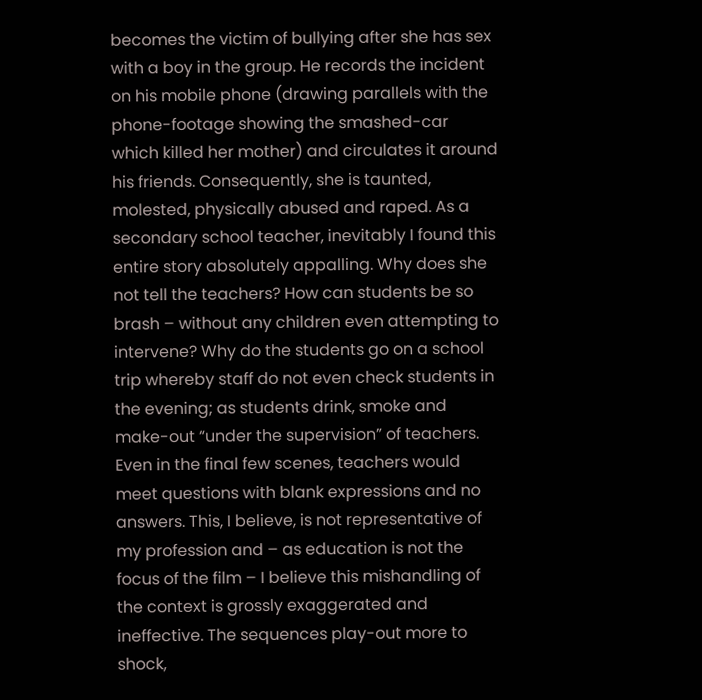becomes the victim of bullying after she has sex with a boy in the group. He records the incident on his mobile phone (drawing parallels with the phone-footage showing the smashed-car which killed her mother) and circulates it around his friends. Consequently, she is taunted, molested, physically abused and raped. As a secondary school teacher, inevitably I found this entire story absolutely appalling. Why does she not tell the teachers? How can students be so brash – without any children even attempting to intervene? Why do the students go on a school trip whereby staff do not even check students in the evening; as students drink, smoke and make-out “under the supervision” of teachers. Even in the final few scenes, teachers would meet questions with blank expressions and no answers. This, I believe, is not representative of my profession and – as education is not the focus of the film – I believe this mishandling of the context is grossly exaggerated and ineffective. The sequences play-out more to shock,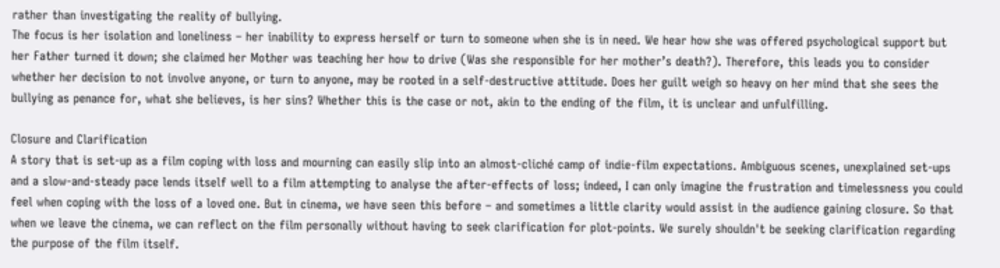rather than investigating the reality of bullying.
The focus is her isolation and loneliness – her inability to express herself or turn to someone when she is in need. We hear how she was offered psychological support but her Father turned it down; she claimed her Mother was teaching her how to drive (Was she responsible for her mother’s death?). Therefore, this leads you to consider whether her decision to not involve anyone, or turn to anyone, may be rooted in a self-destructive attitude. Does her guilt weigh so heavy on her mind that she sees the bullying as penance for, what she believes, is her sins? Whether this is the case or not, akin to the ending of the film, it is unclear and unfulfilling.

Closure and Clarification
A story that is set-up as a film coping with loss and mourning can easily slip into an almost-cliché camp of indie-film expectations. Ambiguous scenes, unexplained set-ups and a slow-and-steady pace lends itself well to a film attempting to analyse the after-effects of loss; indeed, I can only imagine the frustration and timelessness you could feel when coping with the loss of a loved one. But in cinema, we have seen this before – and sometimes a little clarity would assist in the audience gaining closure. So that when we leave the cinema, we can reflect on the film personally without having to seek clarification for plot-points. We surely shouldn't be seeking clarification regarding the purpose of the film itself.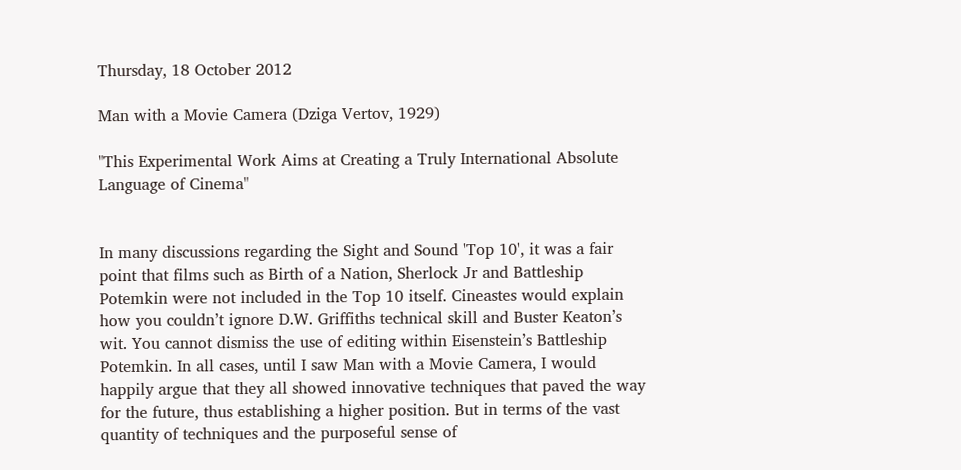Thursday, 18 October 2012

Man with a Movie Camera (Dziga Vertov, 1929)

"This Experimental Work Aims at Creating a Truly International Absolute Language of Cinema"


In many discussions regarding the Sight and Sound 'Top 10', it was a fair point that films such as Birth of a Nation, Sherlock Jr and Battleship Potemkin were not included in the Top 10 itself. Cineastes would explain how you couldn’t ignore D.W. Griffiths technical skill and Buster Keaton’s wit. You cannot dismiss the use of editing within Eisenstein’s Battleship Potemkin. In all cases, until I saw Man with a Movie Camera, I would happily argue that they all showed innovative techniques that paved the way for the future, thus establishing a higher position. But in terms of the vast quantity of techniques and the purposeful sense of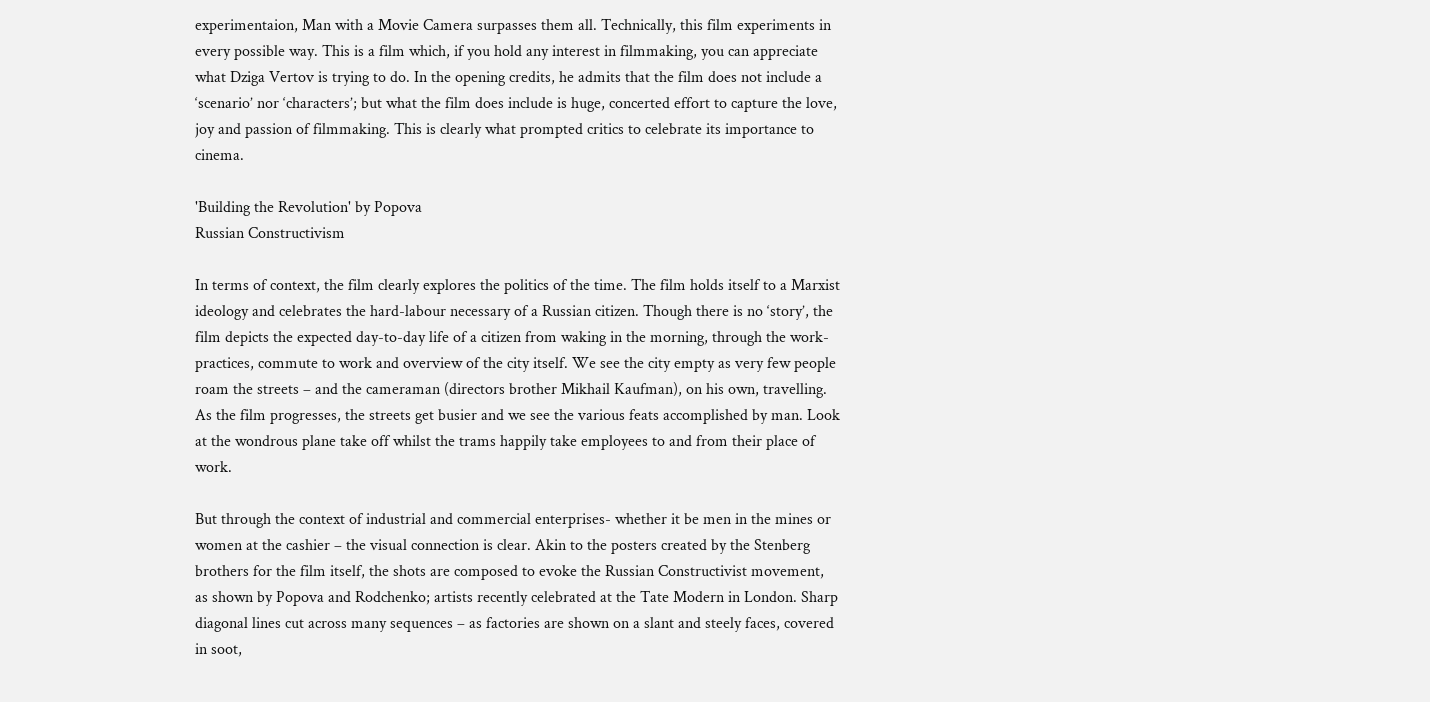experimentaion, Man with a Movie Camera surpasses them all. Technically, this film experiments in every possible way. This is a film which, if you hold any interest in filmmaking, you can appreciate what Dziga Vertov is trying to do. In the opening credits, he admits that the film does not include a ‘scenario’ nor ‘characters’; but what the film does include is huge, concerted effort to capture the love, joy and passion of filmmaking. This is clearly what prompted critics to celebrate its importance to cinema.

'Building the Revolution' by Popova
Russian Constructivism

In terms of context, the film clearly explores the politics of the time. The film holds itself to a Marxist ideology and celebrates the hard-labour necessary of a Russian citizen. Though there is no ‘story’, the film depicts the expected day-to-day life of a citizen from waking in the morning, through the work-practices, commute to work and overview of the city itself. We see the city empty as very few people roam the streets – and the cameraman (directors brother Mikhail Kaufman), on his own, travelling. As the film progresses, the streets get busier and we see the various feats accomplished by man. Look at the wondrous plane take off whilst the trams happily take employees to and from their place of work.

But through the context of industrial and commercial enterprises- whether it be men in the mines or women at the cashier – the visual connection is clear. Akin to the posters created by the Stenberg brothers for the film itself, the shots are composed to evoke the Russian Constructivist movement, as shown by Popova and Rodchenko; artists recently celebrated at the Tate Modern in London. Sharp diagonal lines cut across many sequences – as factories are shown on a slant and steely faces, covered in soot,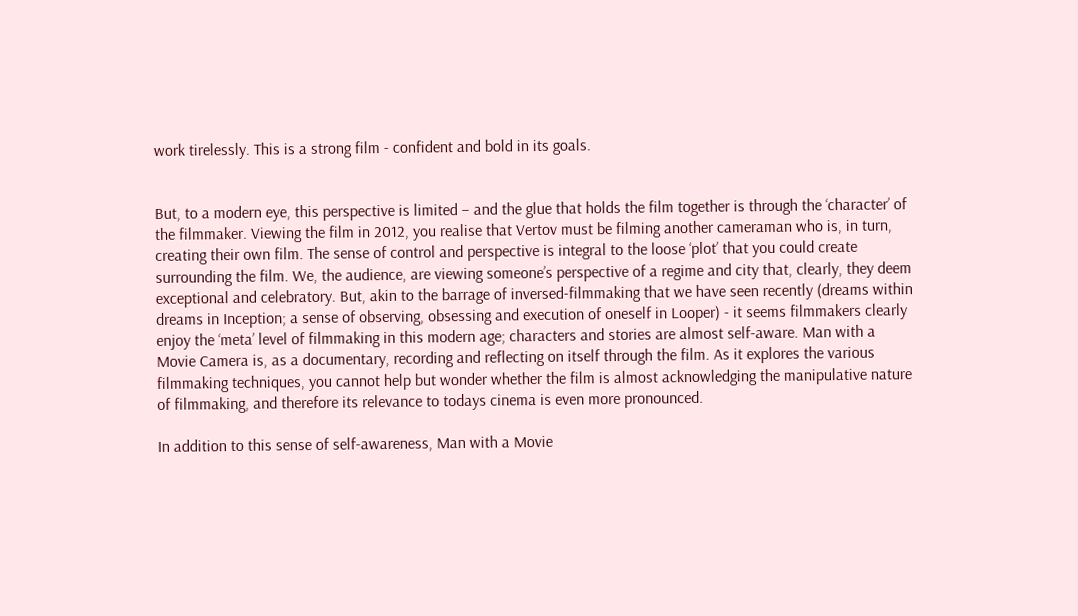work tirelessly. This is a strong film - confident and bold in its goals.


But, to a modern eye, this perspective is limited – and the glue that holds the film together is through the ‘character’ of the filmmaker. Viewing the film in 2012, you realise that Vertov must be filming another cameraman who is, in turn, creating their own film. The sense of control and perspective is integral to the loose ‘plot’ that you could create surrounding the film. We, the audience, are viewing someone’s perspective of a regime and city that, clearly, they deem exceptional and celebratory. But, akin to the barrage of inversed-filmmaking that we have seen recently (dreams within dreams in Inception; a sense of observing, obsessing and execution of oneself in Looper) - it seems filmmakers clearly enjoy the ‘meta’ level of filmmaking in this modern age; characters and stories are almost self-aware. Man with a Movie Camera is, as a documentary, recording and reflecting on itself through the film. As it explores the various filmmaking techniques, you cannot help but wonder whether the film is almost acknowledging the manipulative nature of filmmaking, and therefore its relevance to todays cinema is even more pronounced.

In addition to this sense of self-awareness, Man with a Movie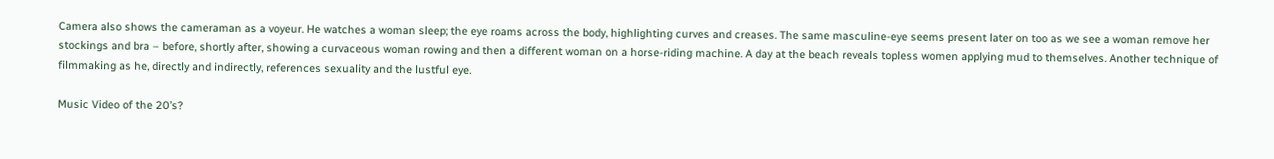Camera also shows the cameraman as a voyeur. He watches a woman sleep; the eye roams across the body, highlighting curves and creases. The same masculine-eye seems present later on too as we see a woman remove her stockings and bra – before, shortly after, showing a curvaceous woman rowing and then a different woman on a horse-riding machine. A day at the beach reveals topless women applying mud to themselves. Another technique of filmmaking as he, directly and indirectly, references sexuality and the lustful eye.

Music Video of the 20’s?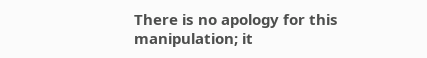There is no apology for this manipulation; it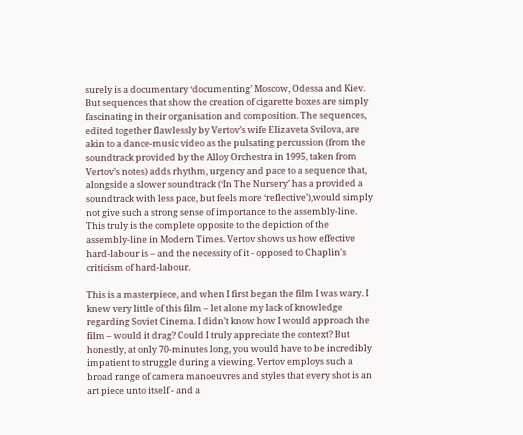surely is a documentary ‘documenting’ Moscow, Odessa and Kiev. But sequences that show the creation of cigarette boxes are simply fascinating in their organisation and composition. The sequences, edited together flawlessly by Vertov’s wife Elizaveta Svilova, are akin to a dance-music video as the pulsating percussion (from the soundtrack provided by the Alloy Orchestra in 1995, taken from Vertov’s notes) adds rhythm, urgency and pace to a sequence that, alongside a slower soundtrack (‘In The Nursery’ has a provided a soundtrack with less pace, but feels more ‘reflective’),would simply not give such a strong sense of importance to the assembly-line. This truly is the complete opposite to the depiction of the assembly-line in Modern Times. Vertov shows us how effective hard-labour is – and the necessity of it - opposed to Chaplin's criticism of hard-labour.

This is a masterpiece, and when I first began the film I was wary. I knew very little of this film – let alone my lack of knowledge regarding Soviet Cinema. I didn’t know how I would approach the film – would it drag? Could I truly appreciate the context? But honestly, at only 70-minutes long, you would have to be incredibly impatient to struggle during a viewing. Vertov employs such a broad range of camera manoeuvres and styles that every shot is an art piece unto itself - and a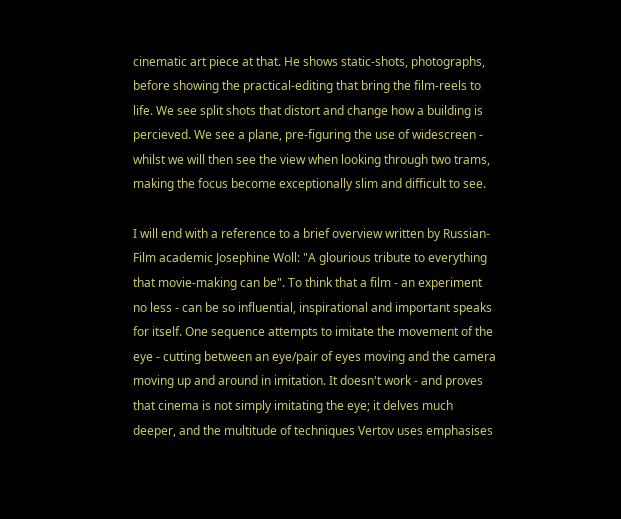cinematic art piece at that. He shows static-shots, photographs, before showing the practical-editing that bring the film-reels to life. We see split shots that distort and change how a building is percieved. We see a plane, pre-figuring the use of widescreen - whilst we will then see the view when looking through two trams, making the focus become exceptionally slim and difficult to see.

I will end with a reference to a brief overview written by Russian-Film academic Josephine Woll: "A glourious tribute to everything that movie-making can be". To think that a film - an experiment no less - can be so influential, inspirational and important speaks for itself. One sequence attempts to imitate the movement of the eye - cutting between an eye/pair of eyes moving and the camera moving up and around in imitation. It doesn't work - and proves that cinema is not simply imitating the eye; it delves much deeper, and the multitude of techniques Vertov uses emphasises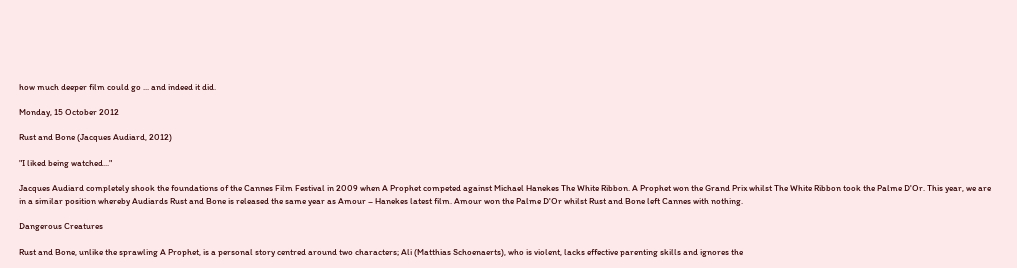how much deeper film could go ... and indeed it did.

Monday, 15 October 2012

Rust and Bone (Jacques Audiard, 2012)

"I liked being watched..."

Jacques Audiard completely shook the foundations of the Cannes Film Festival in 2009 when A Prophet competed against Michael Hanekes The White Ribbon. A Prophet won the Grand Prix whilst The White Ribbon took the Palme D'Or. This year, we are in a similar position whereby Audiards Rust and Bone is released the same year as Amour – Hanekes latest film. Amour won the Palme D'Or whilst Rust and Bone left Cannes with nothing.

Dangerous Creatures

Rust and Bone, unlike the sprawling A Prophet, is a personal story centred around two characters; Ali (Matthias Schoenaerts), who is violent, lacks effective parenting skills and ignores the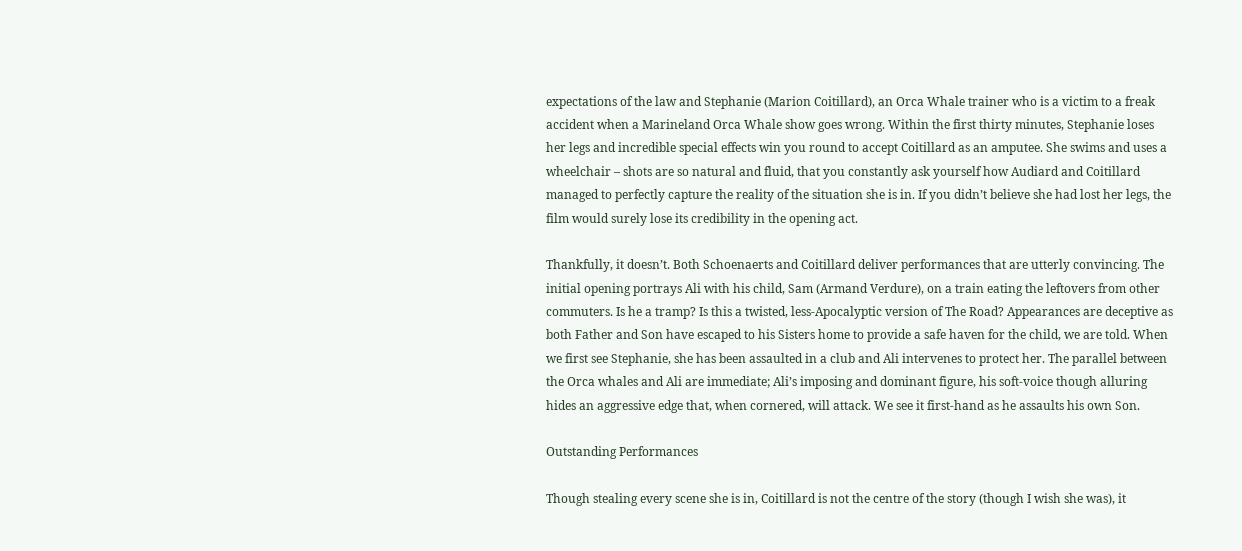expectations of the law and Stephanie (Marion Coitillard), an Orca Whale trainer who is a victim to a freak accident when a Marineland Orca Whale show goes wrong. Within the first thirty minutes, Stephanie loses her legs and incredible special effects win you round to accept Coitillard as an amputee. She swims and uses a wheelchair – shots are so natural and fluid, that you constantly ask yourself how Audiard and Coitillard managed to perfectly capture the reality of the situation she is in. If you didn’t believe she had lost her legs, the film would surely lose its credibility in the opening act.

Thankfully, it doesn’t. Both Schoenaerts and Coitillard deliver performances that are utterly convincing. The initial opening portrays Ali with his child, Sam (Armand Verdure), on a train eating the leftovers from other commuters. Is he a tramp? Is this a twisted, less-Apocalyptic version of The Road? Appearances are deceptive as both Father and Son have escaped to his Sisters home to provide a safe haven for the child, we are told. When we first see Stephanie, she has been assaulted in a club and Ali intervenes to protect her. The parallel between the Orca whales and Ali are immediate; Ali’s imposing and dominant figure, his soft-voice though alluring hides an aggressive edge that, when cornered, will attack. We see it first-hand as he assaults his own Son.

Outstanding Performances

Though stealing every scene she is in, Coitillard is not the centre of the story (though I wish she was), it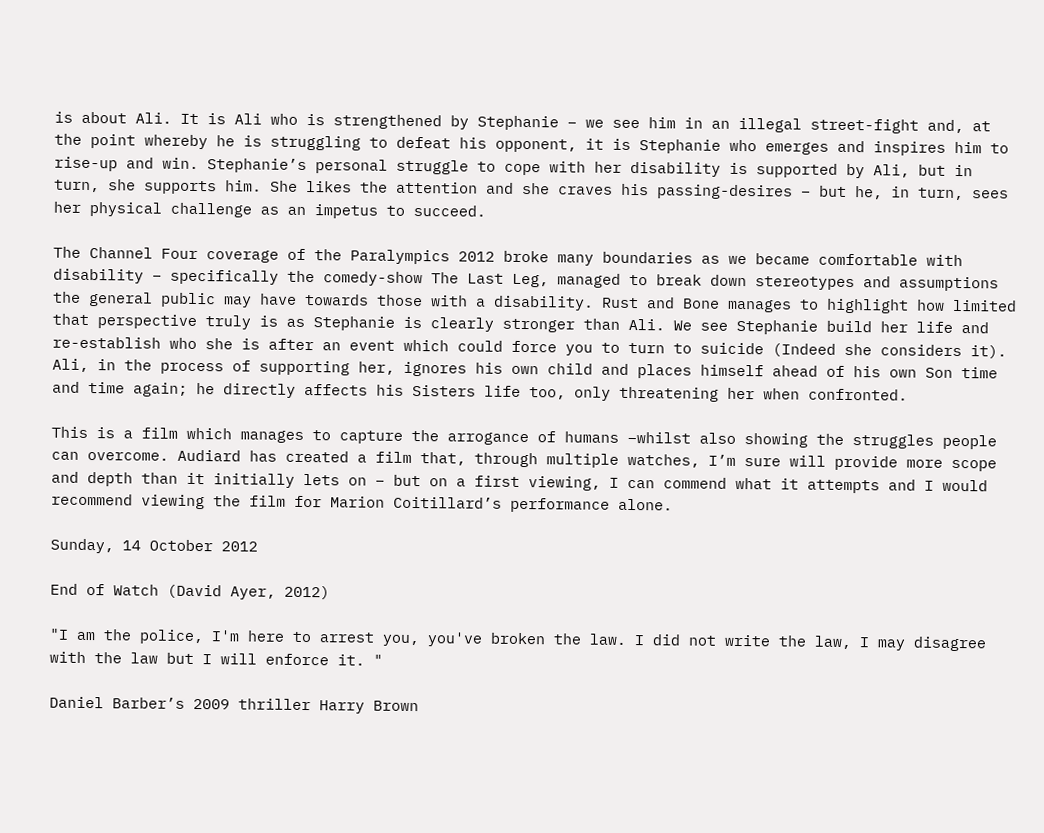is about Ali. It is Ali who is strengthened by Stephanie – we see him in an illegal street-fight and, at the point whereby he is struggling to defeat his opponent, it is Stephanie who emerges and inspires him to rise-up and win. Stephanie’s personal struggle to cope with her disability is supported by Ali, but in turn, she supports him. She likes the attention and she craves his passing-desires – but he, in turn, sees her physical challenge as an impetus to succeed.

The Channel Four coverage of the Paralympics 2012 broke many boundaries as we became comfortable with disability – specifically the comedy-show The Last Leg, managed to break down stereotypes and assumptions the general public may have towards those with a disability. Rust and Bone manages to highlight how limited that perspective truly is as Stephanie is clearly stronger than Ali. We see Stephanie build her life and re-establish who she is after an event which could force you to turn to suicide (Indeed she considers it). Ali, in the process of supporting her, ignores his own child and places himself ahead of his own Son time and time again; he directly affects his Sisters life too, only threatening her when confronted.

This is a film which manages to capture the arrogance of humans –whilst also showing the struggles people can overcome. Audiard has created a film that, through multiple watches, I’m sure will provide more scope and depth than it initially lets on – but on a first viewing, I can commend what it attempts and I would recommend viewing the film for Marion Coitillard’s performance alone.

Sunday, 14 October 2012

End of Watch (David Ayer, 2012)

"I am the police, I'm here to arrest you, you've broken the law. I did not write the law, I may disagree with the law but I will enforce it. "

Daniel Barber’s 2009 thriller Harry Brown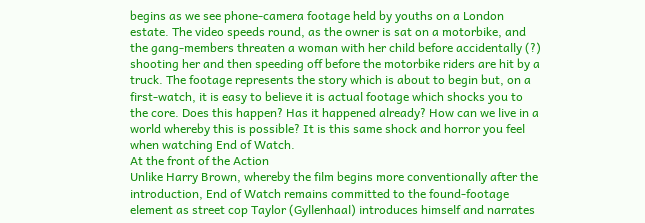begins as we see phone-camera footage held by youths on a London estate. The video speeds round, as the owner is sat on a motorbike, and the gang-members threaten a woman with her child before accidentally (?) shooting her and then speeding off before the motorbike riders are hit by a truck. The footage represents the story which is about to begin but, on a first-watch, it is easy to believe it is actual footage which shocks you to the core. Does this happen? Has it happened already? How can we live in a world whereby this is possible? It is this same shock and horror you feel when watching End of Watch.
At the front of the Action
Unlike Harry Brown, whereby the film begins more conventionally after the introduction, End of Watch remains committed to the found-footage element as street cop Taylor (Gyllenhaal) introduces himself and narrates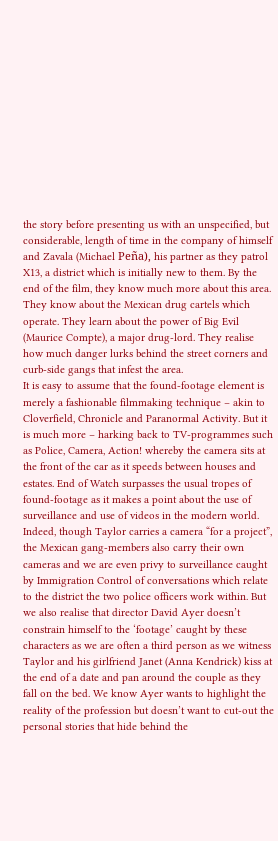the story before presenting us with an unspecified, but considerable, length of time in the company of himself and Zavala (Michael Peña), his partner as they patrol X13, a district which is initially new to them. By the end of the film, they know much more about this area. They know about the Mexican drug cartels which operate. They learn about the power of Big Evil (Maurice Compte), a major drug-lord. They realise how much danger lurks behind the street corners and curb-side gangs that infest the area.
It is easy to assume that the found-footage element is merely a fashionable filmmaking technique – akin to Cloverfield, Chronicle and Paranormal Activity. But it is much more – harking back to TV-programmes such as Police, Camera, Action! whereby the camera sits at the front of the car as it speeds between houses and estates. End of Watch surpasses the usual tropes of found-footage as it makes a point about the use of surveillance and use of videos in the modern world. Indeed, though Taylor carries a camera “for a project”, the Mexican gang-members also carry their own cameras and we are even privy to surveillance caught by Immigration Control of conversations which relate to the district the two police officers work within. But we also realise that director David Ayer doesn’t constrain himself to the ‘footage’ caught by these characters as we are often a third person as we witness Taylor and his girlfriend Janet (Anna Kendrick) kiss at the end of a date and pan around the couple as they fall on the bed. We know Ayer wants to highlight the reality of the profession but doesn’t want to cut-out the personal stories that hide behind the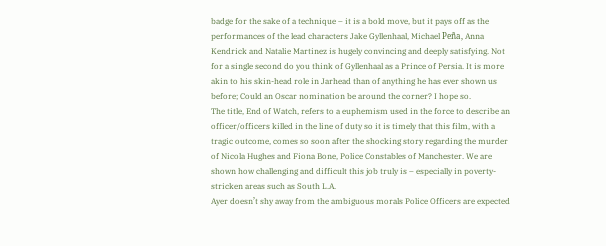badge for the sake of a technique – it is a bold move, but it pays off as the performances of the lead characters Jake Gyllenhaal, Michael Peña, Anna Kendrick and Natalie Martinez is hugely convincing and deeply satisfying. Not for a single second do you think of Gyllenhaal as a Prince of Persia. It is more akin to his skin-head role in Jarhead than of anything he has ever shown us before; Could an Oscar nomination be around the corner? I hope so.
The title, End of Watch, refers to a euphemism used in the force to describe an officer/officers killed in the line of duty so it is timely that this film, with a tragic outcome, comes so soon after the shocking story regarding the murder of Nicola Hughes and Fiona Bone, Police Constables of Manchester. We are shown how challenging and difficult this job truly is – especially in poverty-stricken areas such as South L.A.
Ayer doesn’t shy away from the ambiguous morals Police Officers are expected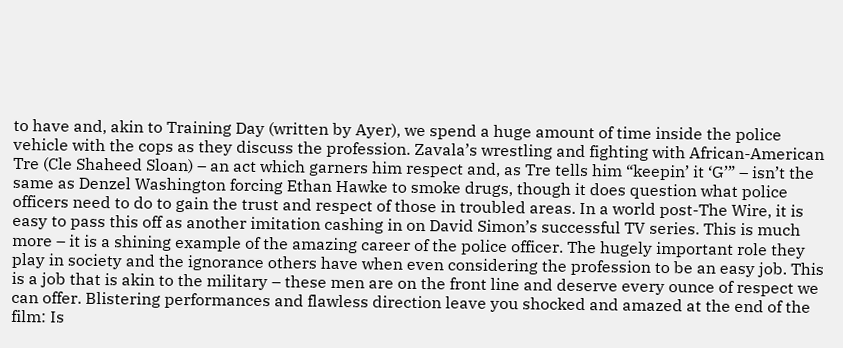to have and, akin to Training Day (written by Ayer), we spend a huge amount of time inside the police vehicle with the cops as they discuss the profession. Zavala’s wrestling and fighting with African-American Tre (Cle Shaheed Sloan) – an act which garners him respect and, as Tre tells him “keepin’ it ‘G’” – isn’t the same as Denzel Washington forcing Ethan Hawke to smoke drugs, though it does question what police officers need to do to gain the trust and respect of those in troubled areas. In a world post-The Wire, it is easy to pass this off as another imitation cashing in on David Simon’s successful TV series. This is much more – it is a shining example of the amazing career of the police officer. The hugely important role they play in society and the ignorance others have when even considering the profession to be an easy job. This is a job that is akin to the military – these men are on the front line and deserve every ounce of respect we can offer. Blistering performances and flawless direction leave you shocked and amazed at the end of the film: Is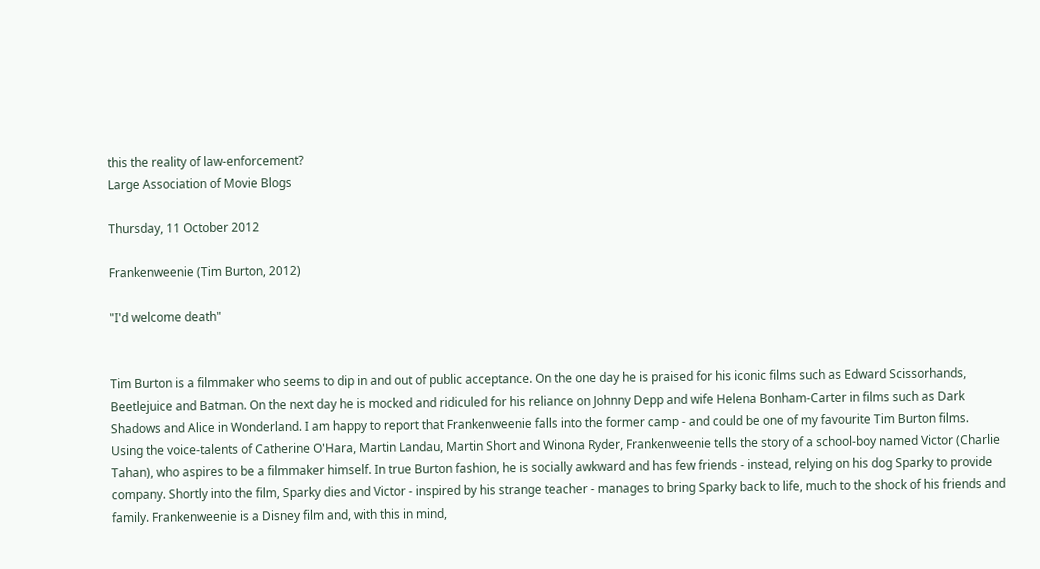this the reality of law-enforcement?
Large Association of Movie Blogs

Thursday, 11 October 2012

Frankenweenie (Tim Burton, 2012)

"I'd welcome death"


Tim Burton is a filmmaker who seems to dip in and out of public acceptance. On the one day he is praised for his iconic films such as Edward Scissorhands, Beetlejuice and Batman. On the next day he is mocked and ridiculed for his reliance on Johnny Depp and wife Helena Bonham-Carter in films such as Dark Shadows and Alice in Wonderland. I am happy to report that Frankenweenie falls into the former camp - and could be one of my favourite Tim Burton films.
Using the voice-talents of Catherine O'Hara, Martin Landau, Martin Short and Winona Ryder, Frankenweenie tells the story of a school-boy named Victor (Charlie Tahan), who aspires to be a filmmaker himself. In true Burton fashion, he is socially awkward and has few friends - instead, relying on his dog Sparky to provide company. Shortly into the film, Sparky dies and Victor - inspired by his strange teacher - manages to bring Sparky back to life, much to the shock of his friends and family. Frankenweenie is a Disney film and, with this in mind,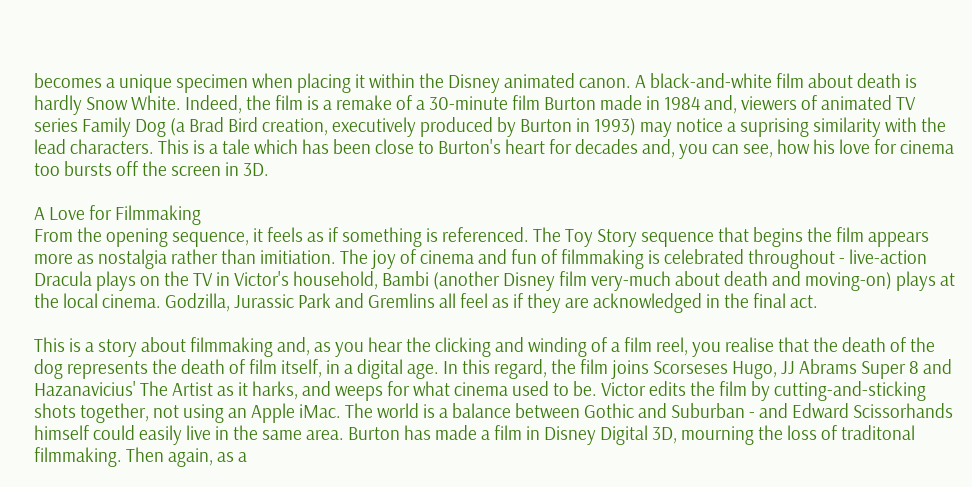becomes a unique specimen when placing it within the Disney animated canon. A black-and-white film about death is hardly Snow White. Indeed, the film is a remake of a 30-minute film Burton made in 1984 and, viewers of animated TV series Family Dog (a Brad Bird creation, executively produced by Burton in 1993) may notice a suprising similarity with the lead characters. This is a tale which has been close to Burton's heart for decades and, you can see, how his love for cinema too bursts off the screen in 3D.

A Love for Filmmaking
From the opening sequence, it feels as if something is referenced. The Toy Story sequence that begins the film appears more as nostalgia rather than imitiation. The joy of cinema and fun of filmmaking is celebrated throughout - live-action Dracula plays on the TV in Victor's household, Bambi (another Disney film very-much about death and moving-on) plays at the local cinema. Godzilla, Jurassic Park and Gremlins all feel as if they are acknowledged in the final act.

This is a story about filmmaking and, as you hear the clicking and winding of a film reel, you realise that the death of the dog represents the death of film itself, in a digital age. In this regard, the film joins Scorseses Hugo, JJ Abrams Super 8 and Hazanavicius' The Artist as it harks, and weeps for what cinema used to be. Victor edits the film by cutting-and-sticking shots together, not using an Apple iMac. The world is a balance between Gothic and Suburban - and Edward Scissorhands himself could easily live in the same area. Burton has made a film in Disney Digital 3D, mourning the loss of traditonal filmmaking. Then again, as a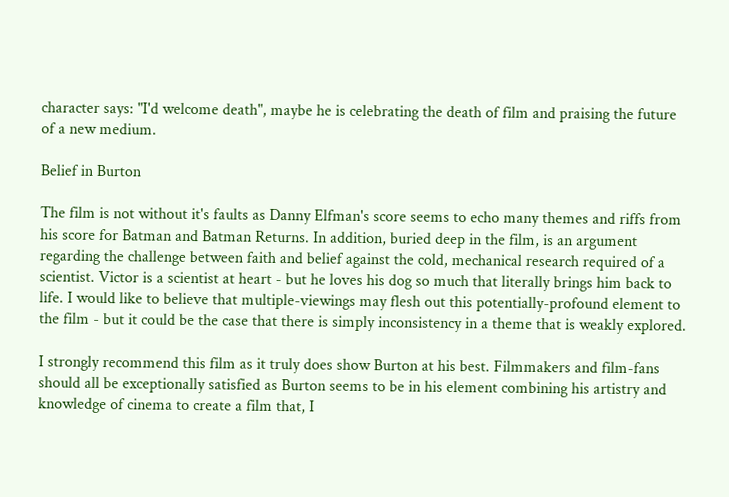character says: "I'd welcome death", maybe he is celebrating the death of film and praising the future of a new medium.

Belief in Burton

The film is not without it's faults as Danny Elfman's score seems to echo many themes and riffs from his score for Batman and Batman Returns. In addition, buried deep in the film, is an argument regarding the challenge between faith and belief against the cold, mechanical research required of a scientist. Victor is a scientist at heart - but he loves his dog so much that literally brings him back to life. I would like to believe that multiple-viewings may flesh out this potentially-profound element to the film - but it could be the case that there is simply inconsistency in a theme that is weakly explored.

I strongly recommend this film as it truly does show Burton at his best. Filmmakers and film-fans should all be exceptionally satisfied as Burton seems to be in his element combining his artistry and knowledge of cinema to create a film that, I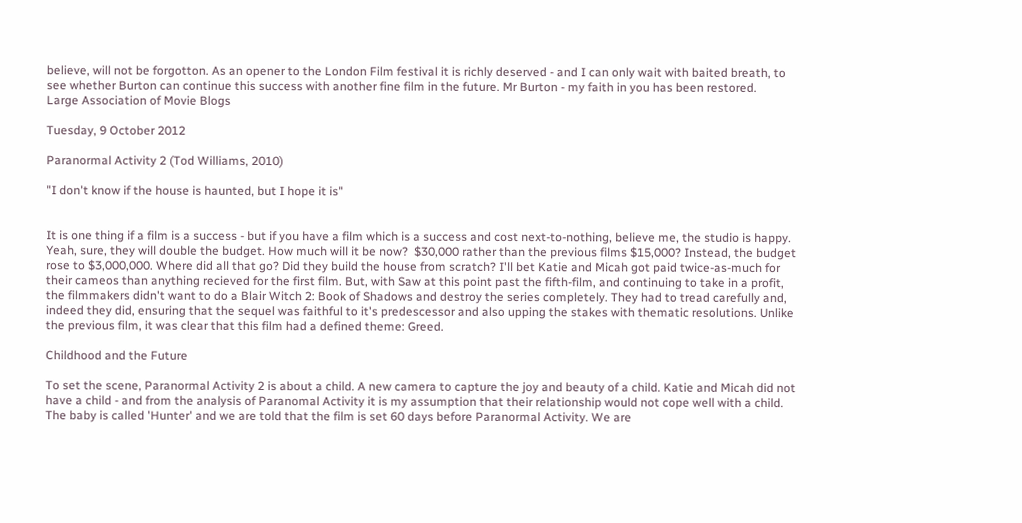believe, will not be forgotton. As an opener to the London Film festival it is richly deserved - and I can only wait with baited breath, to see whether Burton can continue this success with another fine film in the future. Mr Burton - my faith in you has been restored.
Large Association of Movie Blogs

Tuesday, 9 October 2012

Paranormal Activity 2 (Tod Williams, 2010)

"I don't know if the house is haunted, but I hope it is"


It is one thing if a film is a success - but if you have a film which is a success and cost next-to-nothing, believe me, the studio is happy. Yeah, sure, they will double the budget. How much will it be now?  $30,000 rather than the previous films $15,000? Instead, the budget rose to $3,000,000. Where did all that go? Did they build the house from scratch? I'll bet Katie and Micah got paid twice-as-much for their cameos than anything recieved for the first film. But, with Saw at this point past the fifth-film, and continuing to take in a profit, the filmmakers didn't want to do a Blair Witch 2: Book of Shadows and destroy the series completely. They had to tread carefully and, indeed they did, ensuring that the sequel was faithful to it's predescessor and also upping the stakes with thematic resolutions. Unlike the previous film, it was clear that this film had a defined theme: Greed.

Childhood and the Future

To set the scene, Paranormal Activity 2 is about a child. A new camera to capture the joy and beauty of a child. Katie and Micah did not have a child - and from the analysis of Paranomal Activity it is my assumption that their relationship would not cope well with a child. The baby is called 'Hunter' and we are told that the film is set 60 days before Paranormal Activity. We are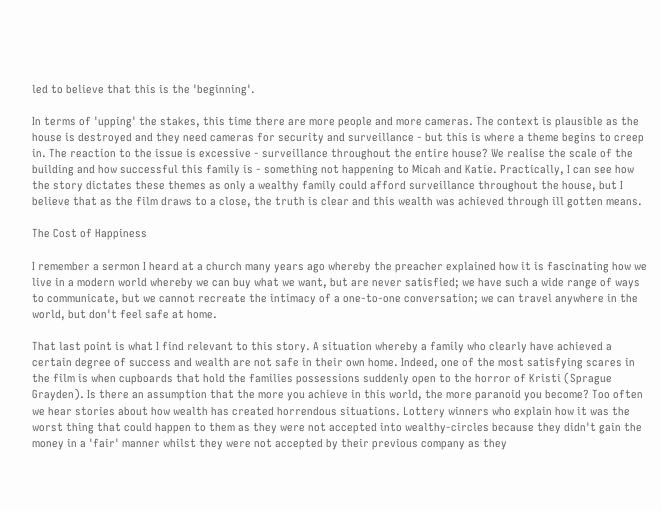led to believe that this is the 'beginning'.

In terms of 'upping' the stakes, this time there are more people and more cameras. The context is plausible as the house is destroyed and they need cameras for security and surveillance - but this is where a theme begins to creep in. The reaction to the issue is excessive - surveillance throughout the entire house? We realise the scale of the building and how successful this family is - something not happening to Micah and Katie. Practically, I can see how the story dictates these themes as only a wealthy family could afford surveillance throughout the house, but I believe that as the film draws to a close, the truth is clear and this wealth was achieved through ill gotten means.

The Cost of Happiness

I remember a sermon I heard at a church many years ago whereby the preacher explained how it is fascinating how we live in a modern world whereby we can buy what we want, but are never satisfied; we have such a wide range of ways to communicate, but we cannot recreate the intimacy of a one-to-one conversation; we can travel anywhere in the world, but don't feel safe at home.

That last point is what I find relevant to this story. A situation whereby a family who clearly have achieved a certain degree of success and wealth are not safe in their own home. Indeed, one of the most satisfying scares in the film is when cupboards that hold the families possessions suddenly open to the horror of Kristi (Sprague Grayden). Is there an assumption that the more you achieve in this world, the more paranoid you become? Too often we hear stories about how wealth has created horrendous situations. Lottery winners who explain how it was the worst thing that could happen to them as they were not accepted into wealthy-circles because they didn't gain the money in a 'fair' manner whilst they were not accepted by their previous company as they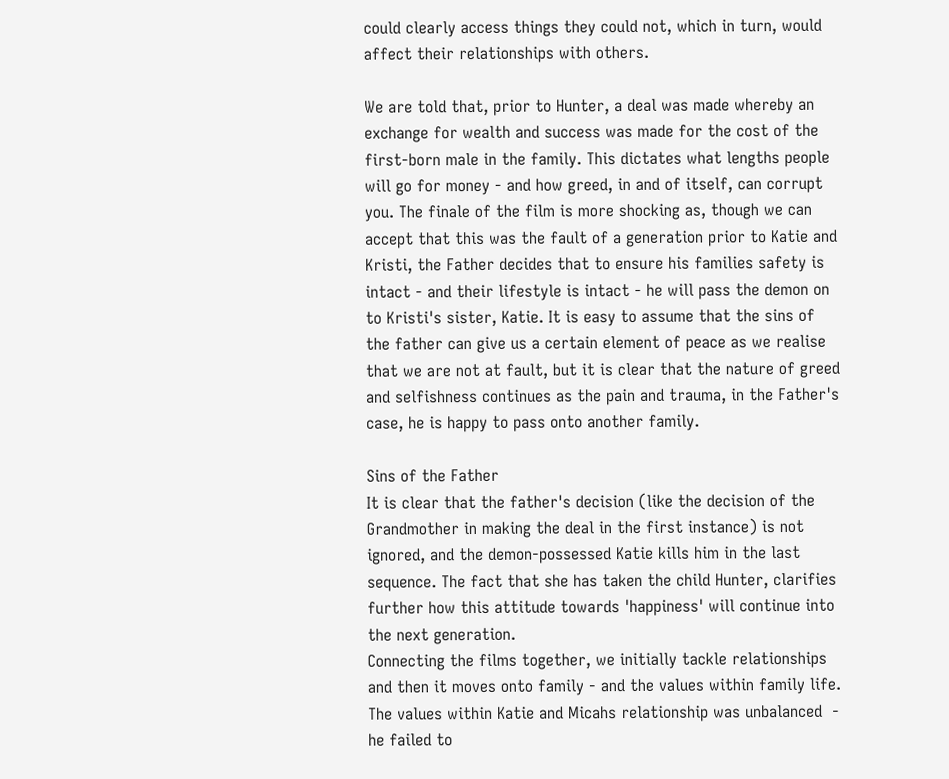could clearly access things they could not, which in turn, would affect their relationships with others.

We are told that, prior to Hunter, a deal was made whereby an exchange for wealth and success was made for the cost of the first-born male in the family. This dictates what lengths people will go for money - and how greed, in and of itself, can corrupt you. The finale of the film is more shocking as, though we can accept that this was the fault of a generation prior to Katie and Kristi, the Father decides that to ensure his families safety is intact - and their lifestyle is intact - he will pass the demon on to Kristi's sister, Katie. It is easy to assume that the sins of the father can give us a certain element of peace as we realise that we are not at fault, but it is clear that the nature of greed and selfishness continues as the pain and trauma, in the Father's case, he is happy to pass onto another family.

Sins of the Father
It is clear that the father's decision (like the decision of the Grandmother in making the deal in the first instance) is not ignored, and the demon-possessed Katie kills him in the last sequence. The fact that she has taken the child Hunter, clarifies further how this attitude towards 'happiness' will continue into the next generation.
Connecting the films together, we initially tackle relationships and then it moves onto family - and the values within family life. The values within Katie and Micahs relationship was unbalanced  - he failed to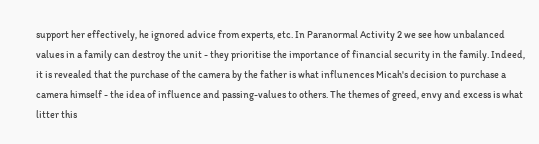support her effectively, he ignored advice from experts, etc. In Paranormal Activity 2 we see how unbalanced values in a family can destroy the unit - they prioritise the importance of financial security in the family. Indeed, it is revealed that the purchase of the camera by the father is what influnences Micah's decision to purchase a camera himself - the idea of influence and passing-values to others. The themes of greed, envy and excess is what litter this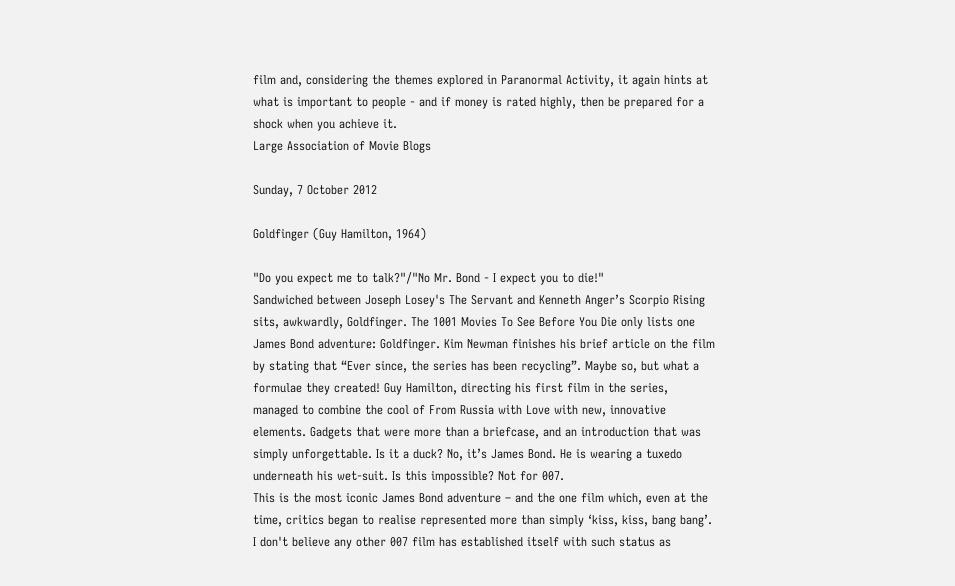film and, considering the themes explored in Paranormal Activity, it again hints at what is important to people - and if money is rated highly, then be prepared for a shock when you achieve it.
Large Association of Movie Blogs

Sunday, 7 October 2012

Goldfinger (Guy Hamilton, 1964)

"Do you expect me to talk?"/"No Mr. Bond - I expect you to die!"
Sandwiched between Joseph Losey's The Servant and Kenneth Anger’s Scorpio Rising sits, awkwardly, Goldfinger. The 1001 Movies To See Before You Die only lists one James Bond adventure: Goldfinger. Kim Newman finishes his brief article on the film by stating that “Ever since, the series has been recycling”. Maybe so, but what a formulae they created! Guy Hamilton, directing his first film in the series, managed to combine the cool of From Russia with Love with new, innovative elements. Gadgets that were more than a briefcase, and an introduction that was simply unforgettable. Is it a duck? No, it’s James Bond. He is wearing a tuxedo underneath his wet-suit. Is this impossible? Not for 007.
This is the most iconic James Bond adventure – and the one film which, even at the time, critics began to realise represented more than simply ‘kiss, kiss, bang bang’. I don't believe any other 007 film has established itself with such status as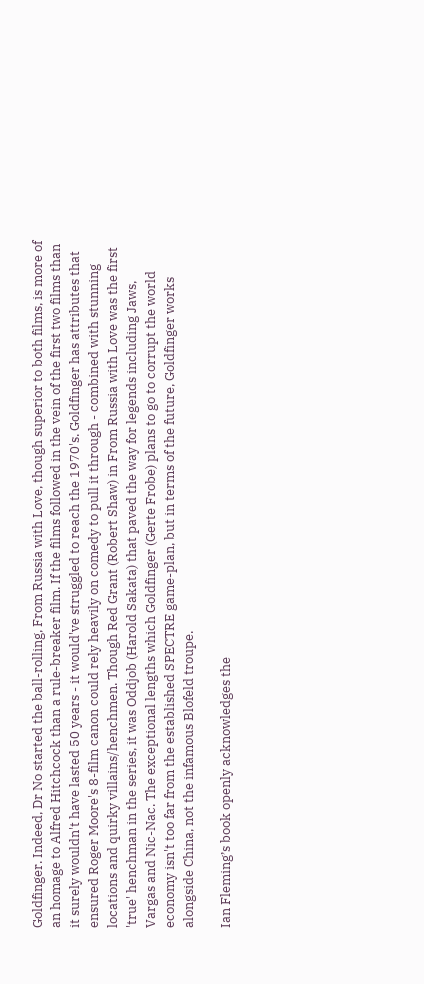Goldfinger. Indeed, Dr No started the ball-rolling, From Russia with Love, though superior to both films, is more of an homage to Alfred Hitchcock than a rule-breaker film. If the films followed in the vein of the first two films than it surely wouldn't have lasted 50 years - it would've struggled to reach the 1970's. Goldfinger has attributes that ensured Roger Moore's 8-film canon could rely heavily on comedy to pull it through - combined with stunning locations and quirky villains/henchmen. Though Red Grant (Robert Shaw) in From Russia with Love was the first 'true' henchman in the series, it was Oddjob (Harold Sakata) that paved the way for legends including Jaws, Vargas and Nic-Nac. The exceptional lengths which Goldfinger (Gerte Frobe) plans to go to corrupt the world economy isn't too far from the established SPECTRE game-plan, but in terms of the future, Goldfinger works alongside China, not the infamous Blofeld troupe.

Ian Fleming’s book openly acknowledges the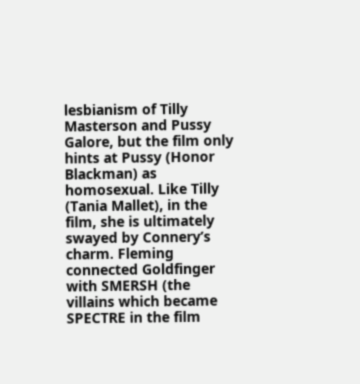lesbianism of Tilly Masterson and Pussy Galore, but the film only hints at Pussy (Honor Blackman) as homosexual. Like Tilly (Tania Mallet), in the film, she is ultimately swayed by Connery’s charm. Fleming connected Goldfinger with SMERSH (the villains which became SPECTRE in the film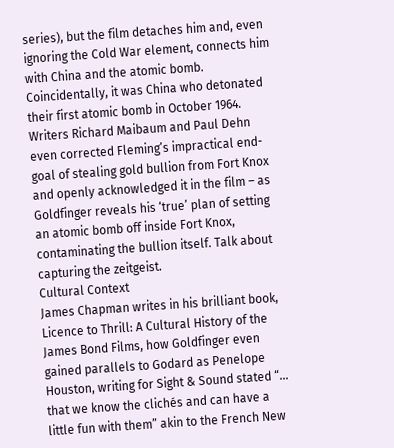series), but the film detaches him and, even ignoring the Cold War element, connects him with China and the atomic bomb. Coincidentally, it was China who detonated their first atomic bomb in October 1964. Writers Richard Maibaum and Paul Dehn even corrected Fleming’s impractical end-goal of stealing gold bullion from Fort Knox and openly acknowledged it in the film – as Goldfinger reveals his ‘true’ plan of setting an atomic bomb off inside Fort Knox, contaminating the bullion itself. Talk about capturing the zeitgeist.
Cultural Context
James Chapman writes in his brilliant book, Licence to Thrill: A Cultural History of the James Bond Films, how Goldfinger even gained parallels to Godard as Penelope Houston, writing for Sight & Sound stated “… that we know the clichés and can have a little fun with them” akin to the French New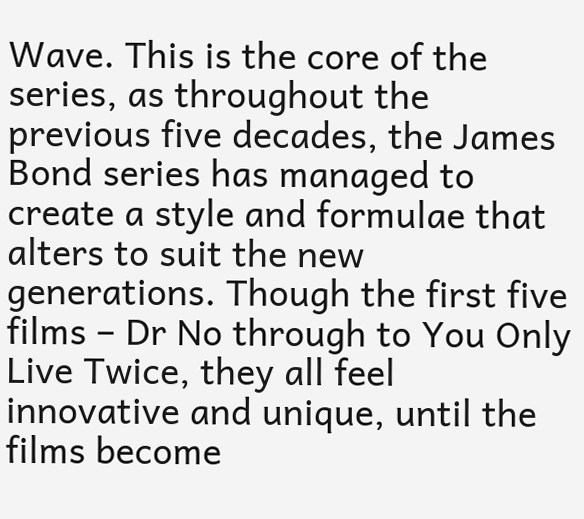Wave. This is the core of the series, as throughout the previous five decades, the James Bond series has managed to create a style and formulae that alters to suit the new generations. Though the first five films – Dr No through to You Only Live Twice, they all feel innovative and unique, until the films become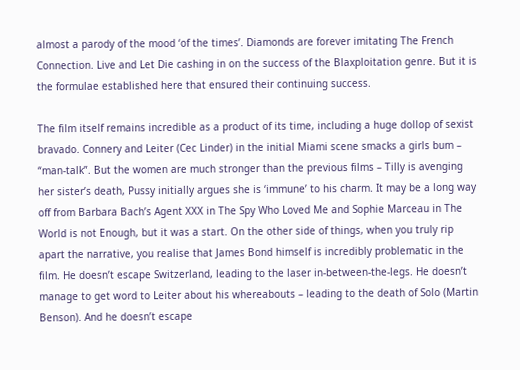almost a parody of the mood ‘of the times’. Diamonds are forever imitating The French Connection. Live and Let Die cashing in on the success of the Blaxploitation genre. But it is the formulae established here that ensured their continuing success.

The film itself remains incredible as a product of its time, including a huge dollop of sexist bravado. Connery and Leiter (Cec Linder) in the initial Miami scene smacks a girls bum – “man-talk”. But the women are much stronger than the previous films – Tilly is avenging her sister’s death, Pussy initially argues she is ‘immune’ to his charm. It may be a long way off from Barbara Bach’s Agent XXX in The Spy Who Loved Me and Sophie Marceau in The World is not Enough, but it was a start. On the other side of things, when you truly rip apart the narrative, you realise that James Bond himself is incredibly problematic in the film. He doesn’t escape Switzerland, leading to the laser in-between-the-legs. He doesn’t manage to get word to Leiter about his whereabouts – leading to the death of Solo (Martin Benson). And he doesn’t escape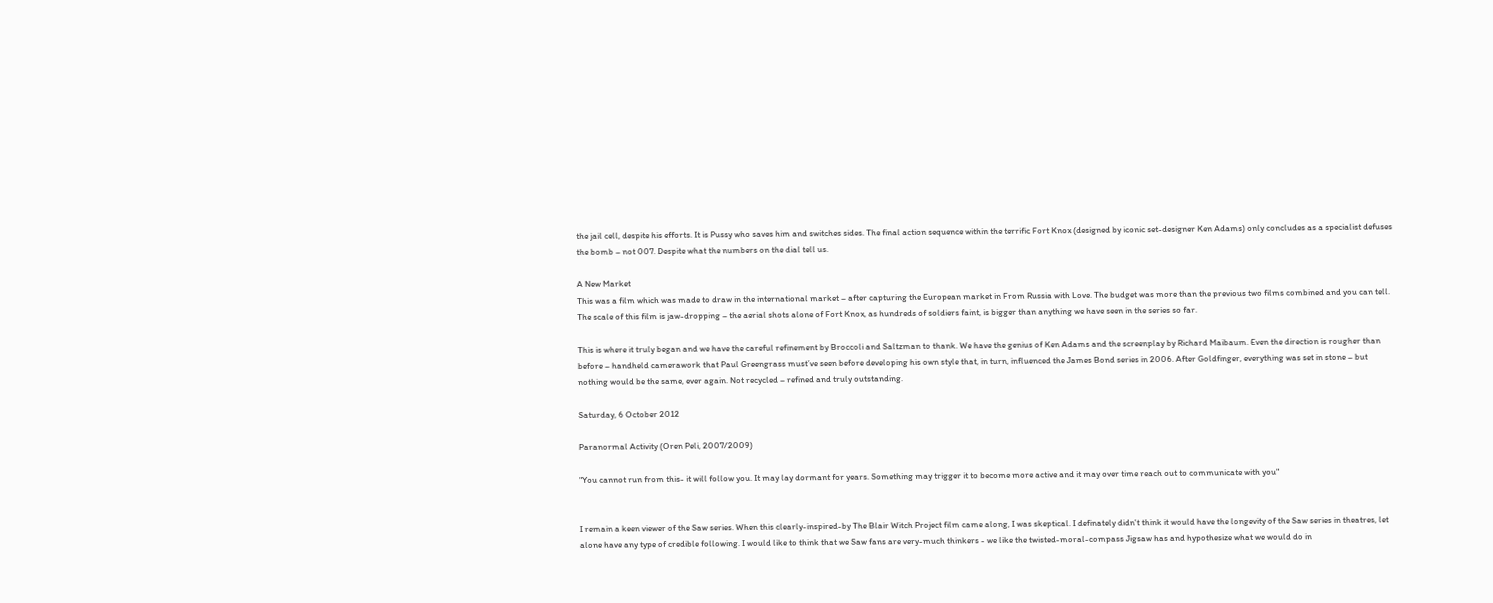the jail cell, despite his efforts. It is Pussy who saves him and switches sides. The final action sequence within the terrific Fort Knox (designed by iconic set-designer Ken Adams) only concludes as a specialist defuses the bomb – not 007. Despite what the numbers on the dial tell us.

A New Market
This was a film which was made to draw in the international market – after capturing the European market in From Russia with Love. The budget was more than the previous two films combined and you can tell. The scale of this film is jaw-dropping – the aerial shots alone of Fort Knox, as hundreds of soldiers faint, is bigger than anything we have seen in the series so far.

This is where it truly began and we have the careful refinement by Broccoli and Saltzman to thank. We have the genius of Ken Adams and the screenplay by Richard Maibaum. Even the direction is rougher than before – handheld camerawork that Paul Greengrass must’ve seen before developing his own style that, in turn, influenced the James Bond series in 2006. After Goldfinger, everything was set in stone – but nothing would be the same, ever again. Not recycled – refined and truly outstanding.

Saturday, 6 October 2012

Paranormal Activity (Oren Peli, 2007/2009)

"You cannot run from this- it will follow you. It may lay dormant for years. Something may trigger it to become more active and it may over time reach out to communicate with you"


I remain a keen viewer of the Saw series. When this clearly-inspired-by The Blair Witch Project film came along, I was skeptical. I definately didn't think it would have the longevity of the Saw series in theatres, let alone have any type of credible following. I would like to think that we Saw fans are very-much thinkers - we like the twisted-moral-compass Jigsaw has and hypothesize what we would do in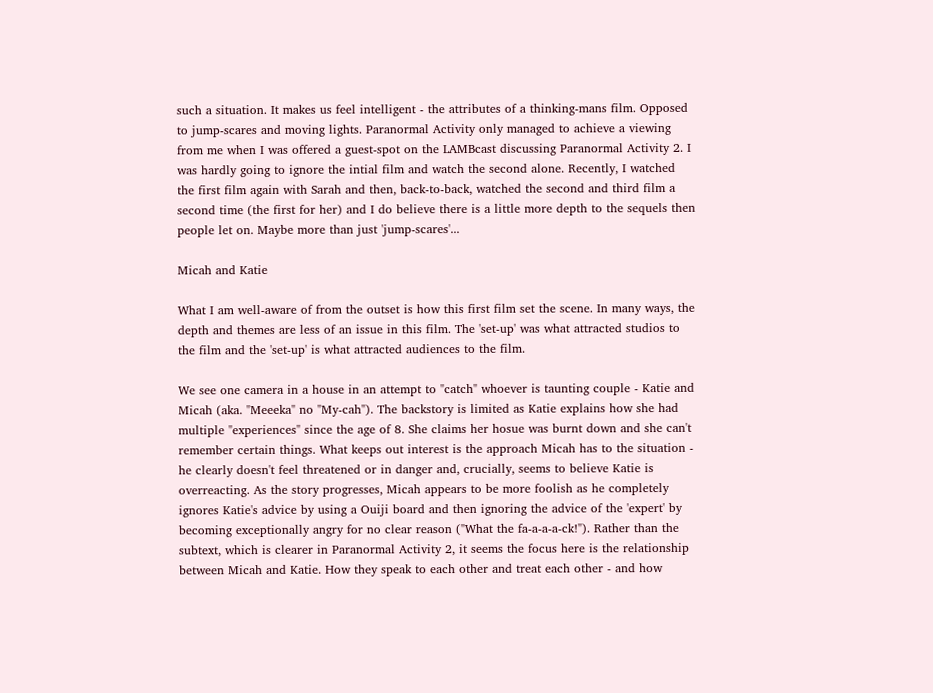such a situation. It makes us feel intelligent - the attributes of a thinking-mans film. Opposed to jump-scares and moving lights. Paranormal Activity only managed to achieve a viewing from me when I was offered a guest-spot on the LAMBcast discussing Paranormal Activity 2. I was hardly going to ignore the intial film and watch the second alone. Recently, I watched the first film again with Sarah and then, back-to-back, watched the second and third film a second time (the first for her) and I do believe there is a little more depth to the sequels then people let on. Maybe more than just 'jump-scares'...

Micah and Katie

What I am well-aware of from the outset is how this first film set the scene. In many ways, the depth and themes are less of an issue in this film. The 'set-up' was what attracted studios to the film and the 'set-up' is what attracted audiences to the film.

We see one camera in a house in an attempt to "catch" whoever is taunting couple - Katie and Micah (aka. "Meeeka" no "My-cah"). The backstory is limited as Katie explains how she had multiple "experiences" since the age of 8. She claims her hosue was burnt down and she can't remember certain things. What keeps out interest is the approach Micah has to the situation - he clearly doesn't feel threatened or in danger and, crucially, seems to believe Katie is overreacting. As the story progresses, Micah appears to be more foolish as he completely ignores Katie's advice by using a Ouiji board and then ignoring the advice of the 'expert' by becoming exceptionally angry for no clear reason ("What the fa-a-a-a-ck!"). Rather than the subtext, which is clearer in Paranormal Activity 2, it seems the focus here is the relationship between Micah and Katie. How they speak to each other and treat each other - and how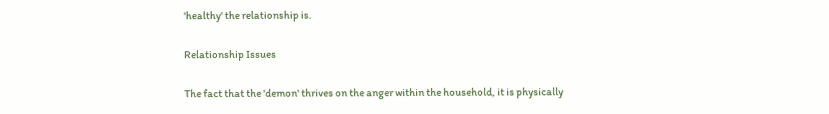'healthy' the relationship is.

Relationship Issues

The fact that the 'demon' thrives on the anger within the household, it is physically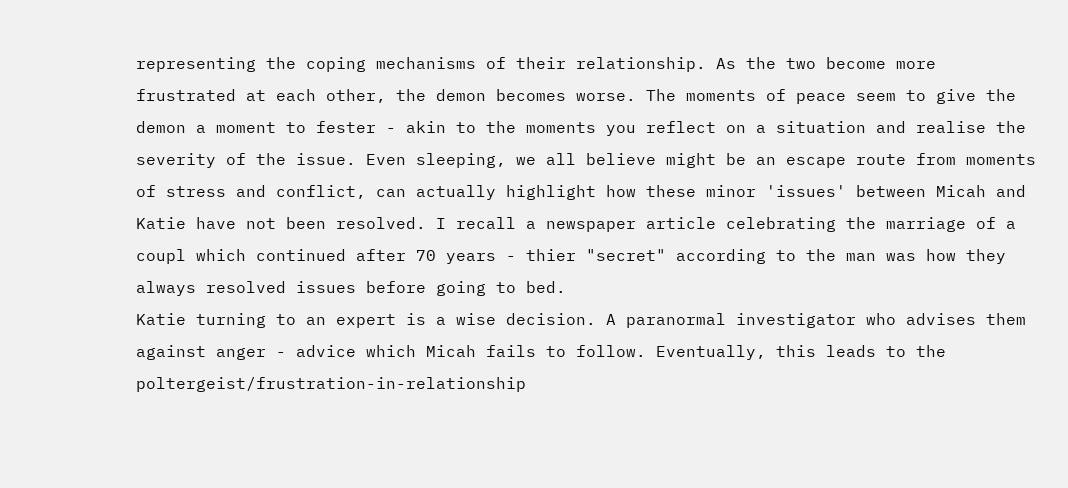representing the coping mechanisms of their relationship. As the two become more frustrated at each other, the demon becomes worse. The moments of peace seem to give the demon a moment to fester - akin to the moments you reflect on a situation and realise the severity of the issue. Even sleeping, we all believe might be an escape route from moments of stress and conflict, can actually highlight how these minor 'issues' between Micah and Katie have not been resolved. I recall a newspaper article celebrating the marriage of a coupl which continued after 70 years - thier "secret" according to the man was how they always resolved issues before going to bed.
Katie turning to an expert is a wise decision. A paranormal investigator who advises them against anger - advice which Micah fails to follow. Eventually, this leads to the poltergeist/frustration-in-relationship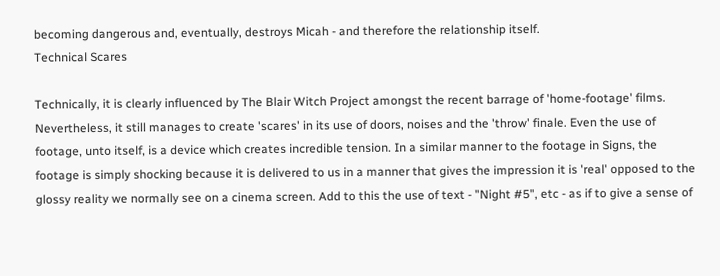becoming dangerous and, eventually, destroys Micah - and therefore the relationship itself.
Technical Scares

Technically, it is clearly influenced by The Blair Witch Project amongst the recent barrage of 'home-footage' films. Nevertheless, it still manages to create 'scares' in its use of doors, noises and the 'throw' finale. Even the use of footage, unto itself, is a device which creates incredible tension. In a similar manner to the footage in Signs, the footage is simply shocking because it is delivered to us in a manner that gives the impression it is 'real' opposed to the glossy reality we normally see on a cinema screen. Add to this the use of text - "Night #5", etc - as if to give a sense of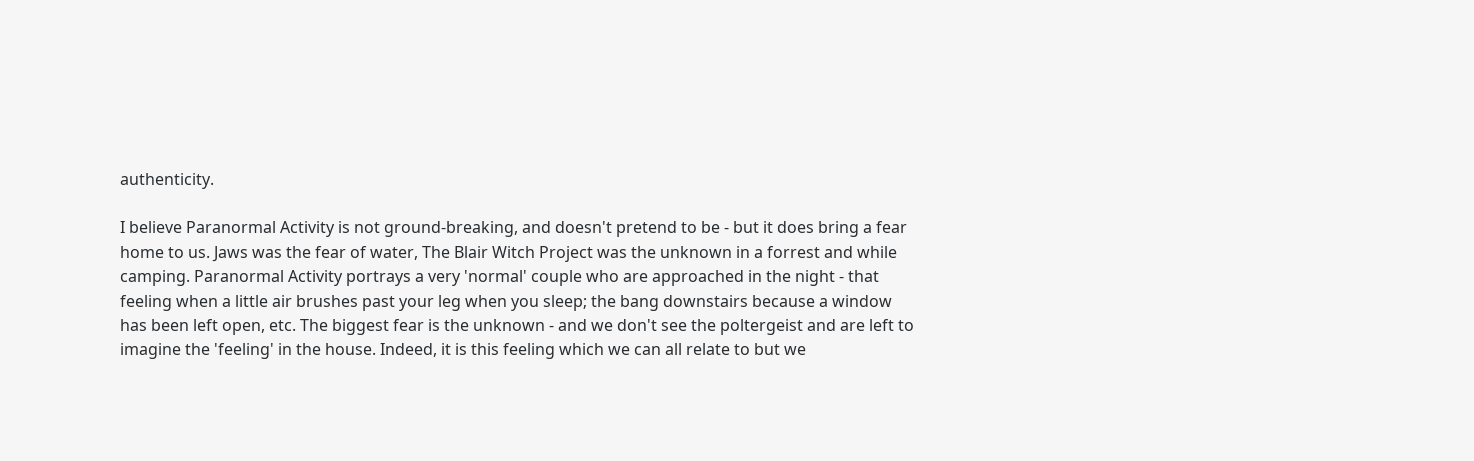authenticity.

I believe Paranormal Activity is not ground-breaking, and doesn't pretend to be - but it does bring a fear home to us. Jaws was the fear of water, The Blair Witch Project was the unknown in a forrest and while camping. Paranormal Activity portrays a very 'normal' couple who are approached in the night - that feeling when a little air brushes past your leg when you sleep; the bang downstairs because a window has been left open, etc. The biggest fear is the unknown - and we don't see the poltergeist and are left to imagine the 'feeling' in the house. Indeed, it is this feeling which we can all relate to but we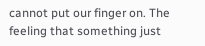cannot put our finger on. The feeling that something just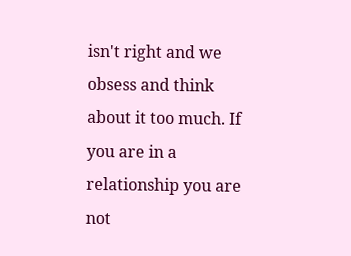isn't right and we obsess and think about it too much. If you are in a relationship you are not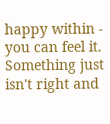happy within - you can feel it. Something just isn't right and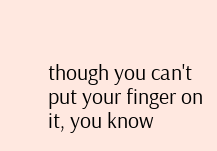though you can't put your finger on it, you know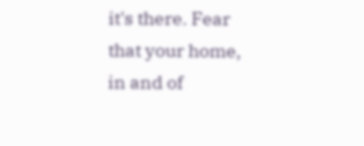it's there. Fear that your home, in and of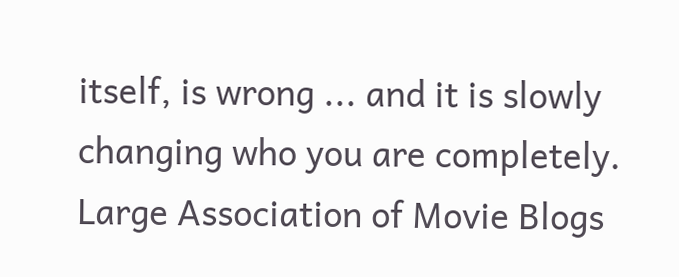itself, is wrong ... and it is slowly changing who you are completely.
Large Association of Movie Blogs